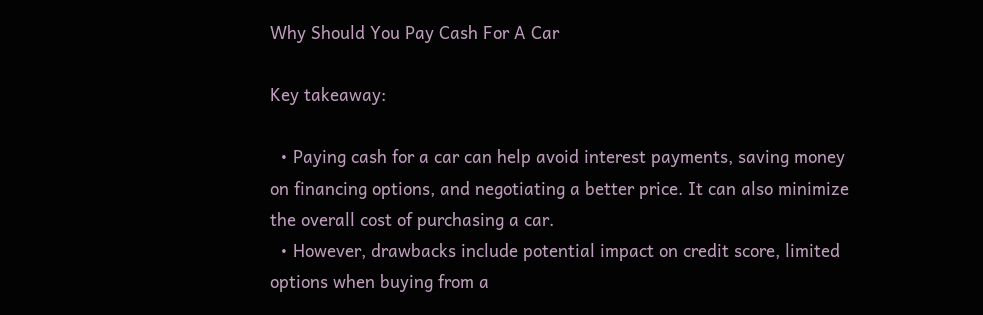Why Should You Pay Cash For A Car

Key takeaway:

  • Paying cash for a car can help avoid interest payments, saving money on financing options, and negotiating a better price. It can also minimize the overall cost of purchasing a car.
  • However, drawbacks include potential impact on credit score, limited options when buying from a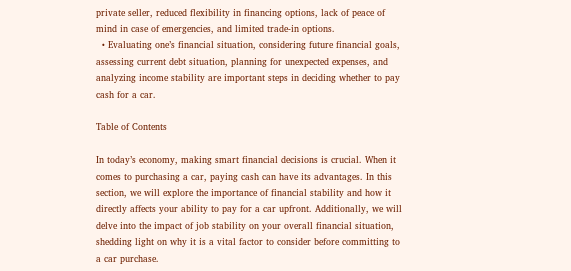private seller, reduced flexibility in financing options, lack of peace of mind in case of emergencies, and limited trade-in options.
  • Evaluating one’s financial situation, considering future financial goals, assessing current debt situation, planning for unexpected expenses, and analyzing income stability are important steps in deciding whether to pay cash for a car.

Table of Contents

In today’s economy, making smart financial decisions is crucial. When it comes to purchasing a car, paying cash can have its advantages. In this section, we will explore the importance of financial stability and how it directly affects your ability to pay for a car upfront. Additionally, we will delve into the impact of job stability on your overall financial situation, shedding light on why it is a vital factor to consider before committing to a car purchase.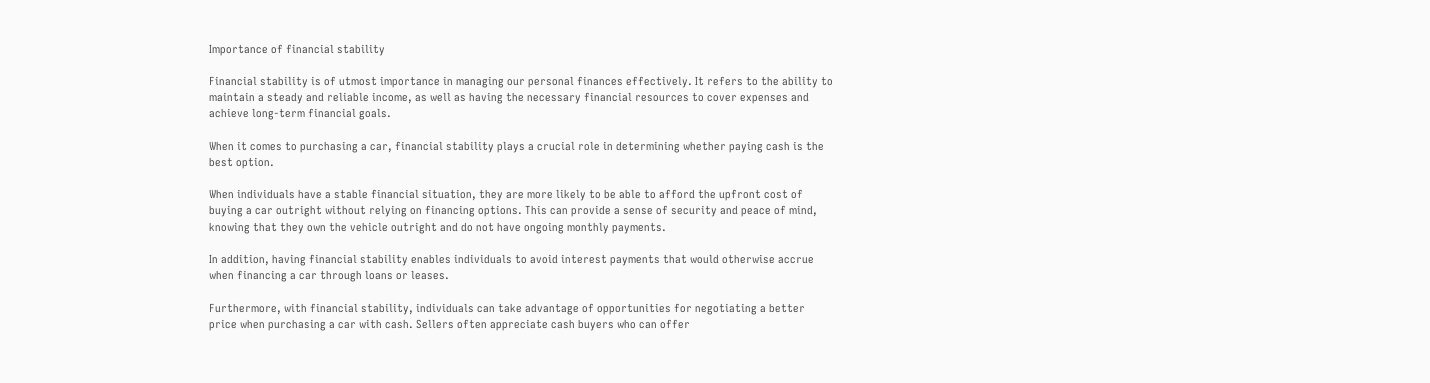Importance of financial stability

Financial stability is of utmost importance in managing our personal finances effectively. It refers to the ability to maintain a steady and reliable income, as well as having the necessary financial resources to cover expenses and achieve long-term financial goals.

When it comes to purchasing a car, financial stability plays a crucial role in determining whether paying cash is the best option.

When individuals have a stable financial situation, they are more likely to be able to afford the upfront cost of buying a car outright without relying on financing options. This can provide a sense of security and peace of mind, knowing that they own the vehicle outright and do not have ongoing monthly payments.

In addition, having financial stability enables individuals to avoid interest payments that would otherwise accrue when financing a car through loans or leases.

Furthermore, with financial stability, individuals can take advantage of opportunities for negotiating a better price when purchasing a car with cash. Sellers often appreciate cash buyers who can offer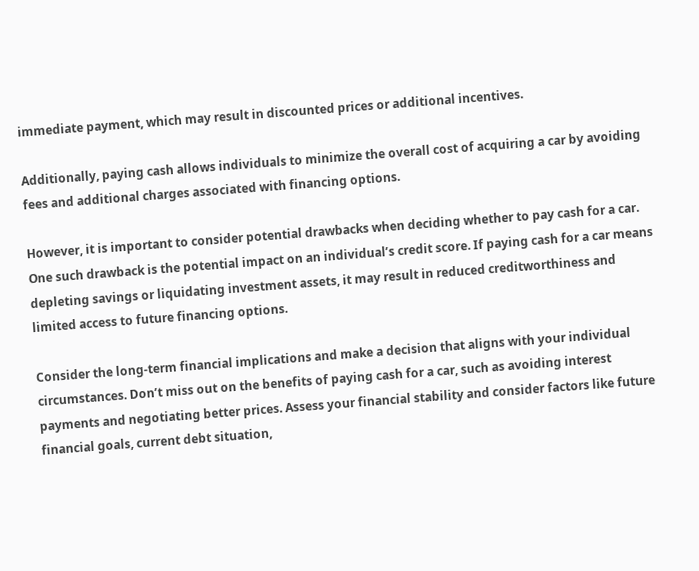immediate payment, which may result in discounted prices or additional incentives.

Additionally, paying cash allows individuals to minimize the overall cost of acquiring a car by avoiding fees and additional charges associated with financing options.

However, it is important to consider potential drawbacks when deciding whether to pay cash for a car. One such drawback is the potential impact on an individual’s credit score. If paying cash for a car means depleting savings or liquidating investment assets, it may result in reduced creditworthiness and limited access to future financing options.

Consider the long-term financial implications and make a decision that aligns with your individual circumstances. Don’t miss out on the benefits of paying cash for a car, such as avoiding interest payments and negotiating better prices. Assess your financial stability and consider factors like future financial goals, current debt situation,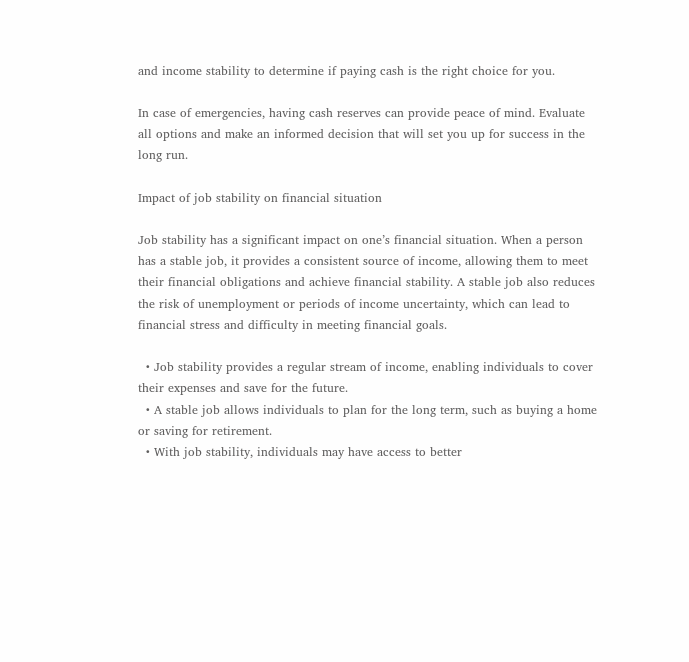and income stability to determine if paying cash is the right choice for you.

In case of emergencies, having cash reserves can provide peace of mind. Evaluate all options and make an informed decision that will set you up for success in the long run.

Impact of job stability on financial situation

Job stability has a significant impact on one’s financial situation. When a person has a stable job, it provides a consistent source of income, allowing them to meet their financial obligations and achieve financial stability. A stable job also reduces the risk of unemployment or periods of income uncertainty, which can lead to financial stress and difficulty in meeting financial goals.

  • Job stability provides a regular stream of income, enabling individuals to cover their expenses and save for the future.
  • A stable job allows individuals to plan for the long term, such as buying a home or saving for retirement.
  • With job stability, individuals may have access to better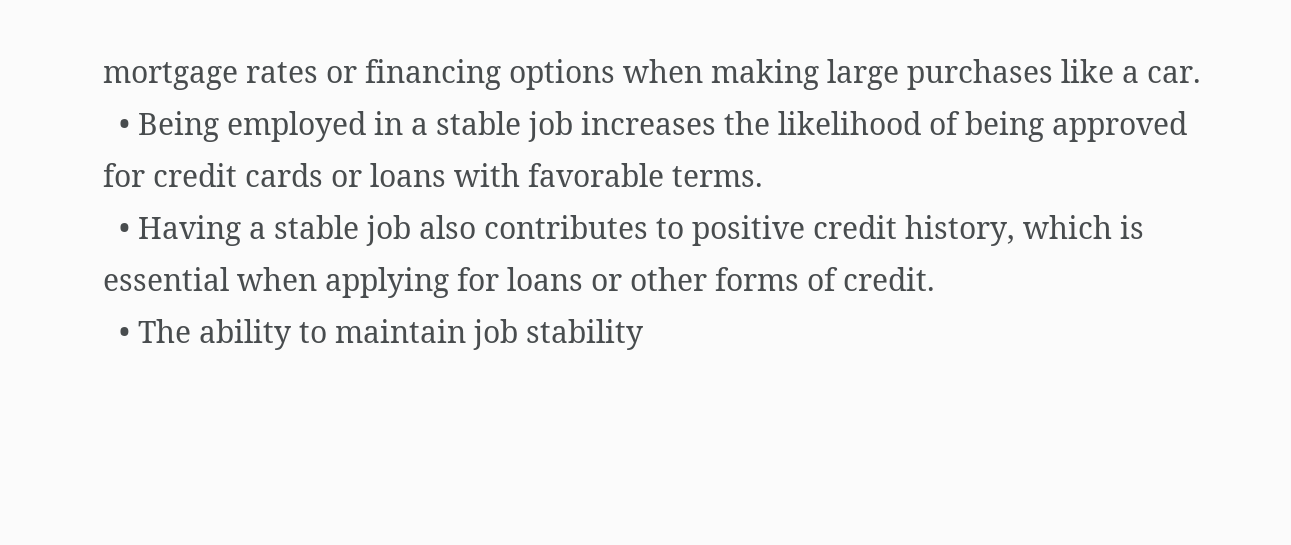mortgage rates or financing options when making large purchases like a car.
  • Being employed in a stable job increases the likelihood of being approved for credit cards or loans with favorable terms.
  • Having a stable job also contributes to positive credit history, which is essential when applying for loans or other forms of credit.
  • The ability to maintain job stability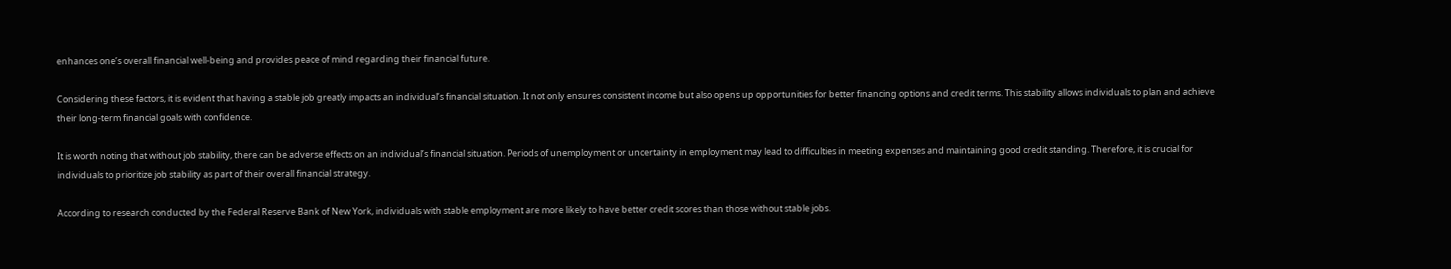enhances one’s overall financial well-being and provides peace of mind regarding their financial future.

Considering these factors, it is evident that having a stable job greatly impacts an individual’s financial situation. It not only ensures consistent income but also opens up opportunities for better financing options and credit terms. This stability allows individuals to plan and achieve their long-term financial goals with confidence.

It is worth noting that without job stability, there can be adverse effects on an individual’s financial situation. Periods of unemployment or uncertainty in employment may lead to difficulties in meeting expenses and maintaining good credit standing. Therefore, it is crucial for individuals to prioritize job stability as part of their overall financial strategy.

According to research conducted by the Federal Reserve Bank of New York, individuals with stable employment are more likely to have better credit scores than those without stable jobs.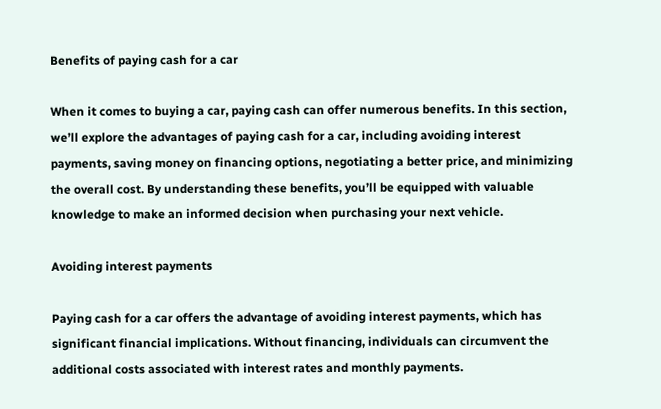Benefits of paying cash for a car

When it comes to buying a car, paying cash can offer numerous benefits. In this section, we’ll explore the advantages of paying cash for a car, including avoiding interest payments, saving money on financing options, negotiating a better price, and minimizing the overall cost. By understanding these benefits, you’ll be equipped with valuable knowledge to make an informed decision when purchasing your next vehicle.

Avoiding interest payments

Paying cash for a car offers the advantage of avoiding interest payments, which has significant financial implications. Without financing, individuals can circumvent the additional costs associated with interest rates and monthly payments.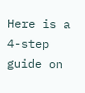Here is a 4-step guide on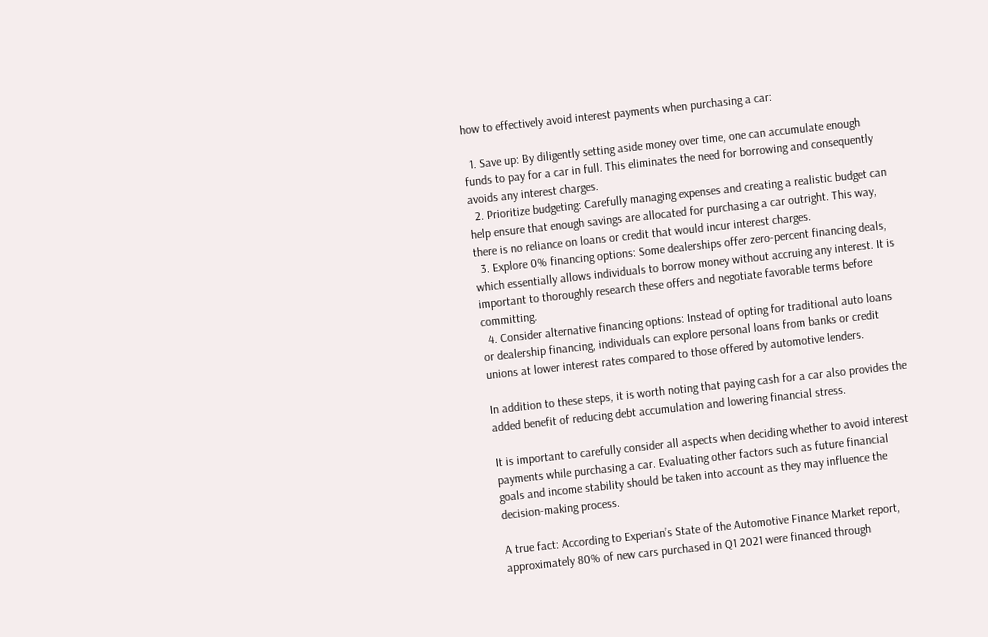how to effectively avoid interest payments when purchasing a car:

  1. Save up: By diligently setting aside money over time, one can accumulate enough funds to pay for a car in full. This eliminates the need for borrowing and consequently avoids any interest charges.
  2. Prioritize budgeting: Carefully managing expenses and creating a realistic budget can help ensure that enough savings are allocated for purchasing a car outright. This way, there is no reliance on loans or credit that would incur interest charges.
  3. Explore 0% financing options: Some dealerships offer zero-percent financing deals, which essentially allows individuals to borrow money without accruing any interest. It is important to thoroughly research these offers and negotiate favorable terms before committing.
  4. Consider alternative financing options: Instead of opting for traditional auto loans or dealership financing, individuals can explore personal loans from banks or credit unions at lower interest rates compared to those offered by automotive lenders.

In addition to these steps, it is worth noting that paying cash for a car also provides the added benefit of reducing debt accumulation and lowering financial stress.

It is important to carefully consider all aspects when deciding whether to avoid interest payments while purchasing a car. Evaluating other factors such as future financial goals and income stability should be taken into account as they may influence the decision-making process.

A true fact: According to Experian’s State of the Automotive Finance Market report, approximately 80% of new cars purchased in Q1 2021 were financed through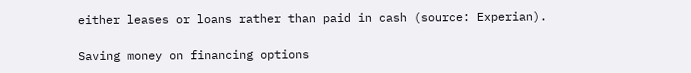either leases or loans rather than paid in cash (source: Experian).

Saving money on financing options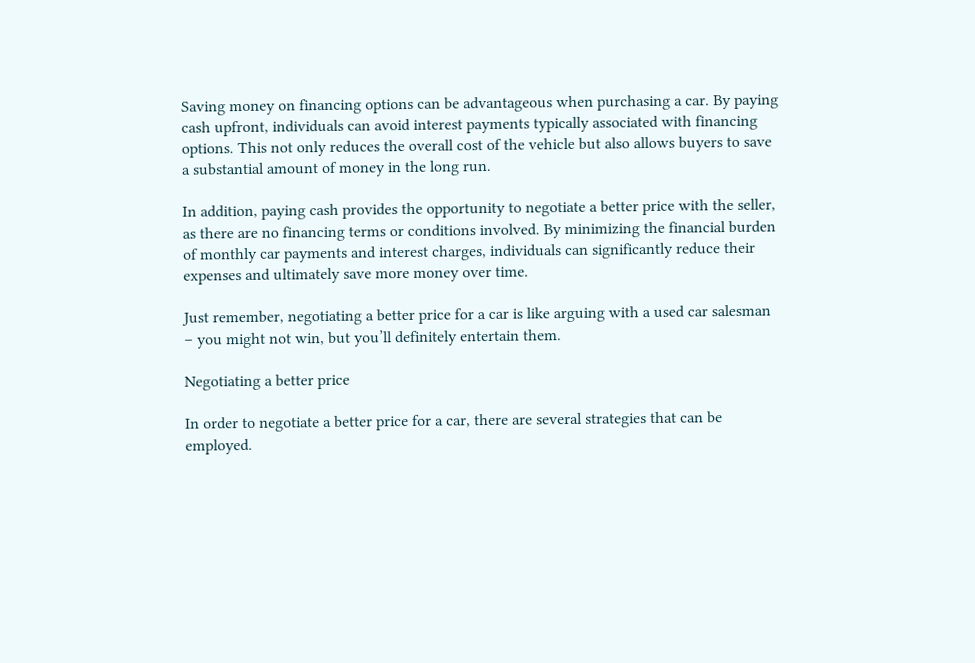Saving money on financing options can be advantageous when purchasing a car. By paying cash upfront, individuals can avoid interest payments typically associated with financing options. This not only reduces the overall cost of the vehicle but also allows buyers to save a substantial amount of money in the long run.

In addition, paying cash provides the opportunity to negotiate a better price with the seller, as there are no financing terms or conditions involved. By minimizing the financial burden of monthly car payments and interest charges, individuals can significantly reduce their expenses and ultimately save more money over time.

Just remember, negotiating a better price for a car is like arguing with a used car salesman – you might not win, but you’ll definitely entertain them.

Negotiating a better price

In order to negotiate a better price for a car, there are several strategies that can be employed.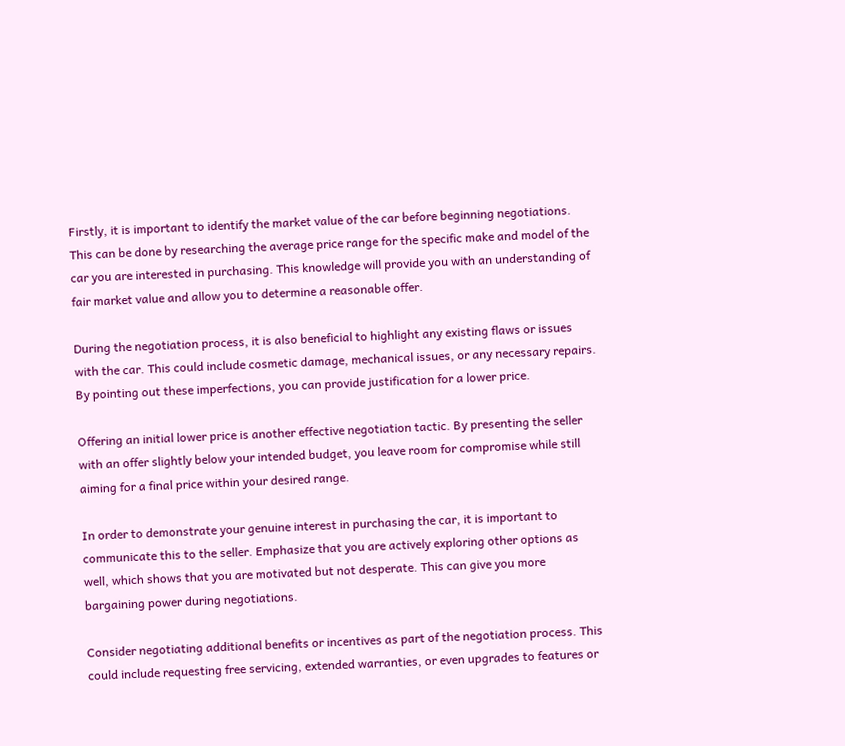Firstly, it is important to identify the market value of the car before beginning negotiations. This can be done by researching the average price range for the specific make and model of the car you are interested in purchasing. This knowledge will provide you with an understanding of fair market value and allow you to determine a reasonable offer.

During the negotiation process, it is also beneficial to highlight any existing flaws or issues with the car. This could include cosmetic damage, mechanical issues, or any necessary repairs. By pointing out these imperfections, you can provide justification for a lower price.

Offering an initial lower price is another effective negotiation tactic. By presenting the seller with an offer slightly below your intended budget, you leave room for compromise while still aiming for a final price within your desired range.

In order to demonstrate your genuine interest in purchasing the car, it is important to communicate this to the seller. Emphasize that you are actively exploring other options as well, which shows that you are motivated but not desperate. This can give you more bargaining power during negotiations.

Consider negotiating additional benefits or incentives as part of the negotiation process. This could include requesting free servicing, extended warranties, or even upgrades to features or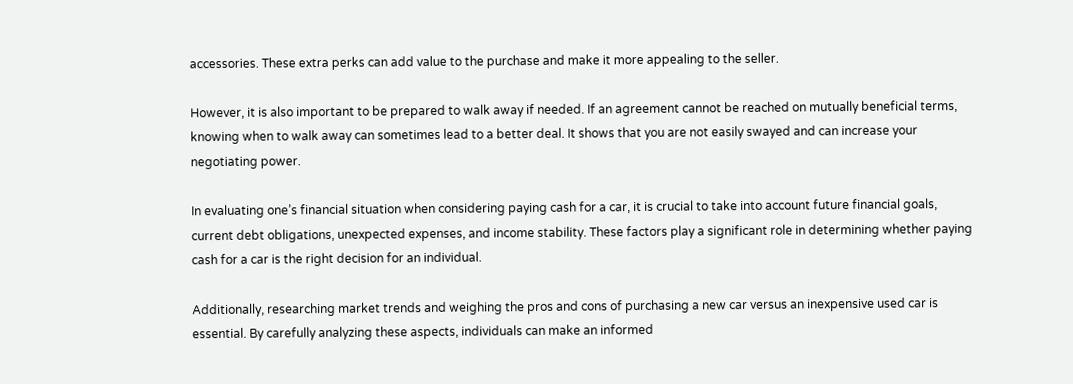accessories. These extra perks can add value to the purchase and make it more appealing to the seller.

However, it is also important to be prepared to walk away if needed. If an agreement cannot be reached on mutually beneficial terms, knowing when to walk away can sometimes lead to a better deal. It shows that you are not easily swayed and can increase your negotiating power.

In evaluating one’s financial situation when considering paying cash for a car, it is crucial to take into account future financial goals, current debt obligations, unexpected expenses, and income stability. These factors play a significant role in determining whether paying cash for a car is the right decision for an individual.

Additionally, researching market trends and weighing the pros and cons of purchasing a new car versus an inexpensive used car is essential. By carefully analyzing these aspects, individuals can make an informed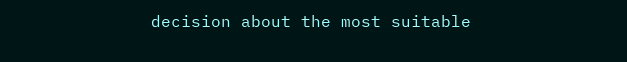decision about the most suitable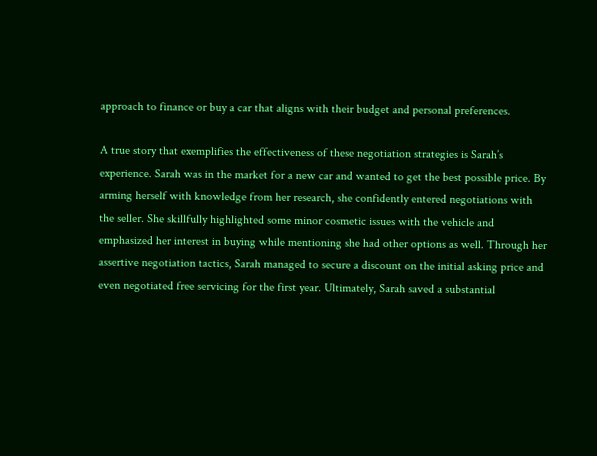approach to finance or buy a car that aligns with their budget and personal preferences.

A true story that exemplifies the effectiveness of these negotiation strategies is Sarah’s experience. Sarah was in the market for a new car and wanted to get the best possible price. By arming herself with knowledge from her research, she confidently entered negotiations with the seller. She skillfully highlighted some minor cosmetic issues with the vehicle and emphasized her interest in buying while mentioning she had other options as well. Through her assertive negotiation tactics, Sarah managed to secure a discount on the initial asking price and even negotiated free servicing for the first year. Ultimately, Sarah saved a substantial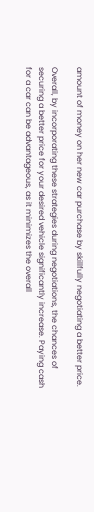amount of money on her new car purchase by skillfully negotiating a better price.

Overall, by incorporating these strategies during negotiations, the chances of securing a better price for your desired vehicle significantly increase. Paying cash for a car can be advantageous, as it minimizes the overall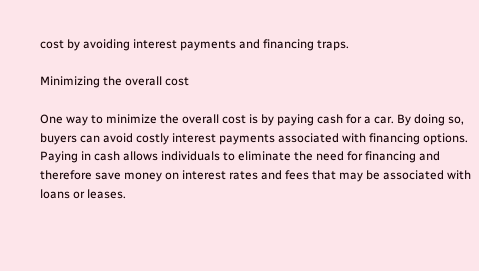cost by avoiding interest payments and financing traps.

Minimizing the overall cost

One way to minimize the overall cost is by paying cash for a car. By doing so, buyers can avoid costly interest payments associated with financing options. Paying in cash allows individuals to eliminate the need for financing and therefore save money on interest rates and fees that may be associated with loans or leases.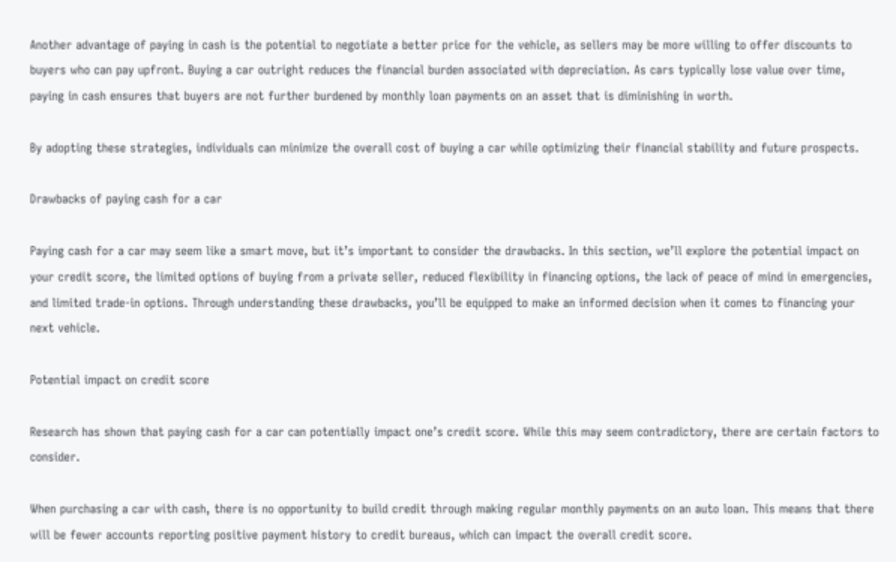Another advantage of paying in cash is the potential to negotiate a better price for the vehicle, as sellers may be more willing to offer discounts to buyers who can pay upfront. Buying a car outright reduces the financial burden associated with depreciation. As cars typically lose value over time, paying in cash ensures that buyers are not further burdened by monthly loan payments on an asset that is diminishing in worth.

By adopting these strategies, individuals can minimize the overall cost of buying a car while optimizing their financial stability and future prospects.

Drawbacks of paying cash for a car

Paying cash for a car may seem like a smart move, but it’s important to consider the drawbacks. In this section, we’ll explore the potential impact on your credit score, the limited options of buying from a private seller, reduced flexibility in financing options, the lack of peace of mind in emergencies, and limited trade-in options. Through understanding these drawbacks, you’ll be equipped to make an informed decision when it comes to financing your next vehicle.

Potential impact on credit score

Research has shown that paying cash for a car can potentially impact one’s credit score. While this may seem contradictory, there are certain factors to consider.

When purchasing a car with cash, there is no opportunity to build credit through making regular monthly payments on an auto loan. This means that there will be fewer accounts reporting positive payment history to credit bureaus, which can impact the overall credit score.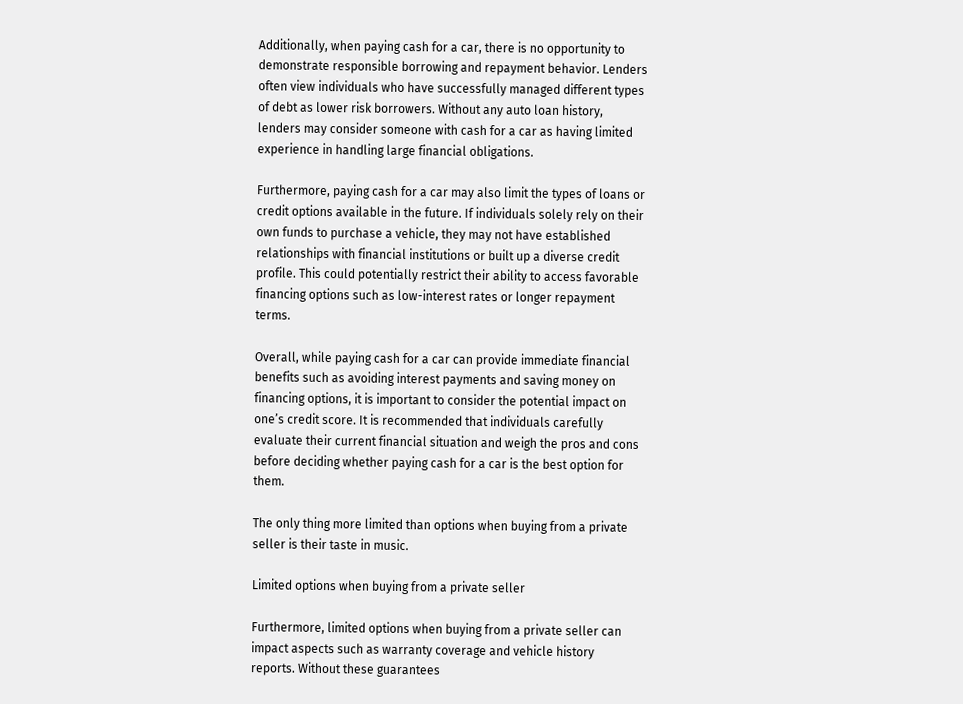Additionally, when paying cash for a car, there is no opportunity to demonstrate responsible borrowing and repayment behavior. Lenders often view individuals who have successfully managed different types of debt as lower risk borrowers. Without any auto loan history, lenders may consider someone with cash for a car as having limited experience in handling large financial obligations.

Furthermore, paying cash for a car may also limit the types of loans or credit options available in the future. If individuals solely rely on their own funds to purchase a vehicle, they may not have established relationships with financial institutions or built up a diverse credit profile. This could potentially restrict their ability to access favorable financing options such as low-interest rates or longer repayment terms.

Overall, while paying cash for a car can provide immediate financial benefits such as avoiding interest payments and saving money on financing options, it is important to consider the potential impact on one’s credit score. It is recommended that individuals carefully evaluate their current financial situation and weigh the pros and cons before deciding whether paying cash for a car is the best option for them.

The only thing more limited than options when buying from a private seller is their taste in music.

Limited options when buying from a private seller

Furthermore, limited options when buying from a private seller can impact aspects such as warranty coverage and vehicle history reports. Without these guarantees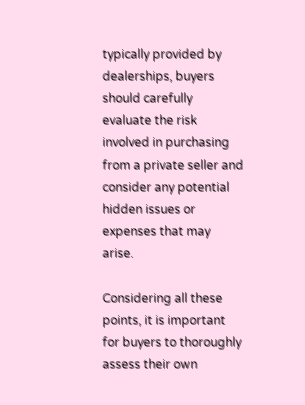typically provided by dealerships, buyers should carefully evaluate the risk involved in purchasing from a private seller and consider any potential hidden issues or expenses that may arise.

Considering all these points, it is important for buyers to thoroughly assess their own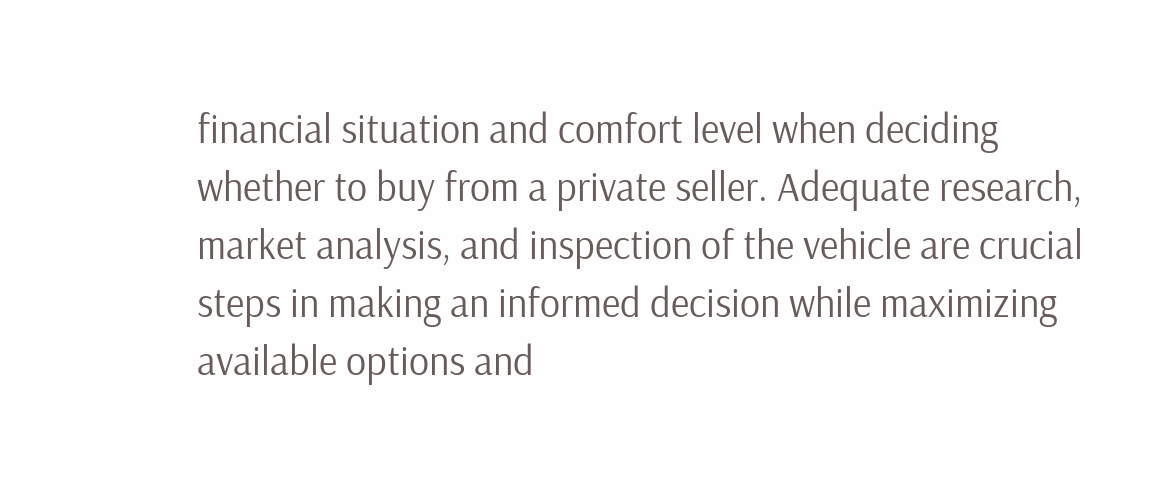financial situation and comfort level when deciding whether to buy from a private seller. Adequate research, market analysis, and inspection of the vehicle are crucial steps in making an informed decision while maximizing available options and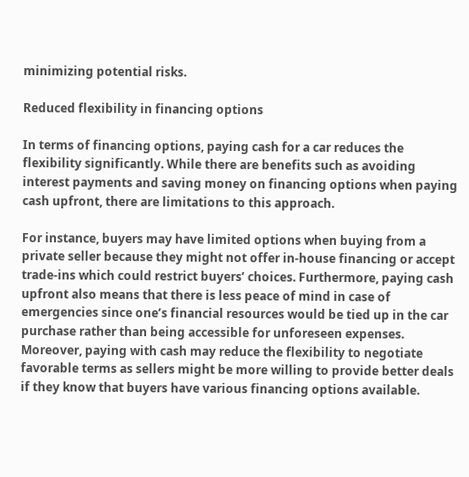minimizing potential risks.

Reduced flexibility in financing options

In terms of financing options, paying cash for a car reduces the flexibility significantly. While there are benefits such as avoiding interest payments and saving money on financing options when paying cash upfront, there are limitations to this approach.

For instance, buyers may have limited options when buying from a private seller because they might not offer in-house financing or accept trade-ins which could restrict buyers’ choices. Furthermore, paying cash upfront also means that there is less peace of mind in case of emergencies since one’s financial resources would be tied up in the car purchase rather than being accessible for unforeseen expenses. Moreover, paying with cash may reduce the flexibility to negotiate favorable terms as sellers might be more willing to provide better deals if they know that buyers have various financing options available.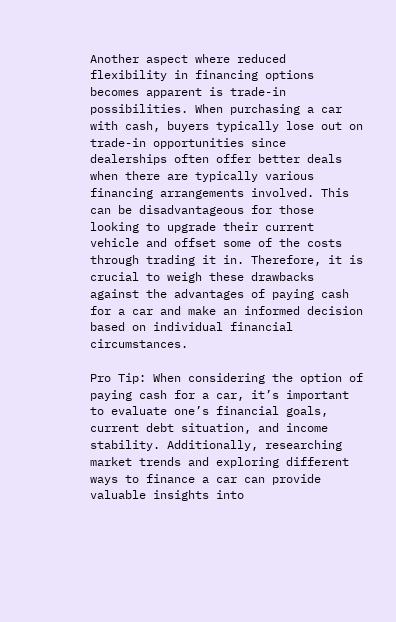Another aspect where reduced flexibility in financing options becomes apparent is trade-in possibilities. When purchasing a car with cash, buyers typically lose out on trade-in opportunities since dealerships often offer better deals when there are typically various financing arrangements involved. This can be disadvantageous for those looking to upgrade their current vehicle and offset some of the costs through trading it in. Therefore, it is crucial to weigh these drawbacks against the advantages of paying cash for a car and make an informed decision based on individual financial circumstances.

Pro Tip: When considering the option of paying cash for a car, it’s important to evaluate one’s financial goals, current debt situation, and income stability. Additionally, researching market trends and exploring different ways to finance a car can provide valuable insights into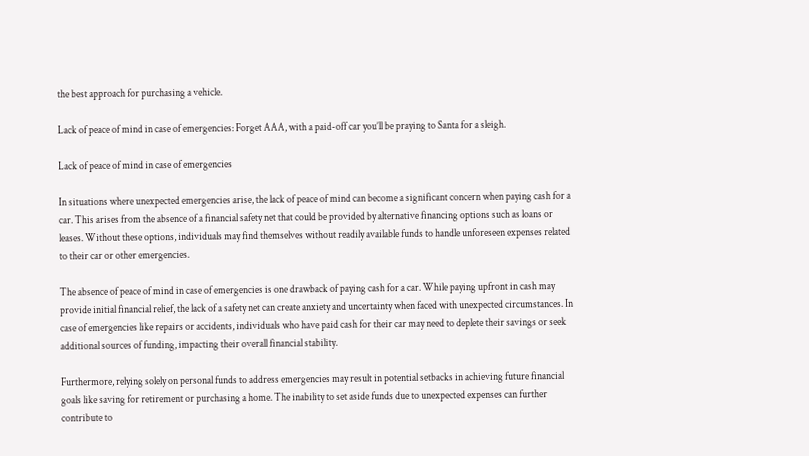the best approach for purchasing a vehicle.

Lack of peace of mind in case of emergencies: Forget AAA, with a paid-off car you’ll be praying to Santa for a sleigh.

Lack of peace of mind in case of emergencies

In situations where unexpected emergencies arise, the lack of peace of mind can become a significant concern when paying cash for a car. This arises from the absence of a financial safety net that could be provided by alternative financing options such as loans or leases. Without these options, individuals may find themselves without readily available funds to handle unforeseen expenses related to their car or other emergencies.

The absence of peace of mind in case of emergencies is one drawback of paying cash for a car. While paying upfront in cash may provide initial financial relief, the lack of a safety net can create anxiety and uncertainty when faced with unexpected circumstances. In case of emergencies like repairs or accidents, individuals who have paid cash for their car may need to deplete their savings or seek additional sources of funding, impacting their overall financial stability.

Furthermore, relying solely on personal funds to address emergencies may result in potential setbacks in achieving future financial goals like saving for retirement or purchasing a home. The inability to set aside funds due to unexpected expenses can further contribute to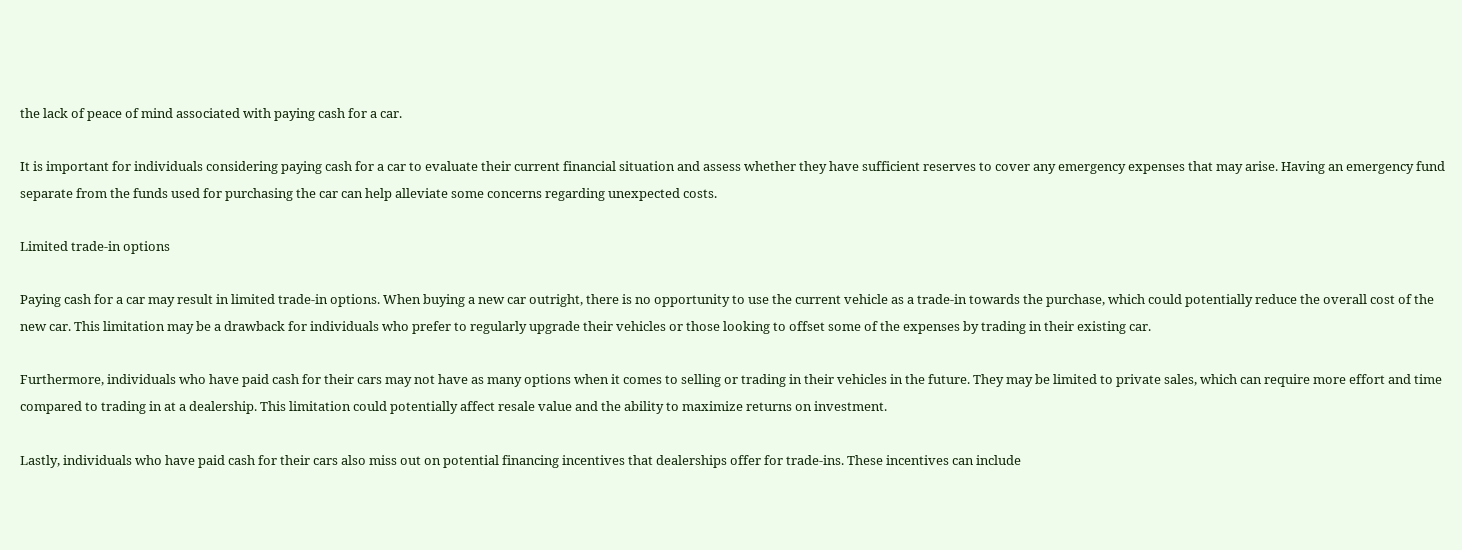the lack of peace of mind associated with paying cash for a car.

It is important for individuals considering paying cash for a car to evaluate their current financial situation and assess whether they have sufficient reserves to cover any emergency expenses that may arise. Having an emergency fund separate from the funds used for purchasing the car can help alleviate some concerns regarding unexpected costs.

Limited trade-in options

Paying cash for a car may result in limited trade-in options. When buying a new car outright, there is no opportunity to use the current vehicle as a trade-in towards the purchase, which could potentially reduce the overall cost of the new car. This limitation may be a drawback for individuals who prefer to regularly upgrade their vehicles or those looking to offset some of the expenses by trading in their existing car.

Furthermore, individuals who have paid cash for their cars may not have as many options when it comes to selling or trading in their vehicles in the future. They may be limited to private sales, which can require more effort and time compared to trading in at a dealership. This limitation could potentially affect resale value and the ability to maximize returns on investment.

Lastly, individuals who have paid cash for their cars also miss out on potential financing incentives that dealerships offer for trade-ins. These incentives can include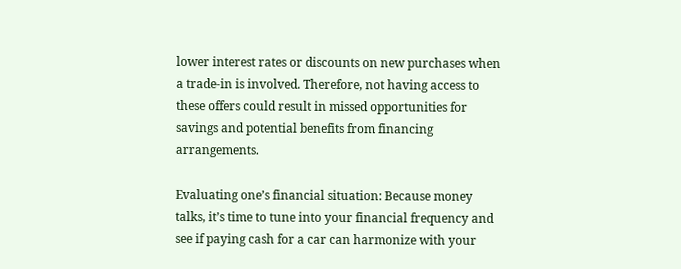lower interest rates or discounts on new purchases when a trade-in is involved. Therefore, not having access to these offers could result in missed opportunities for savings and potential benefits from financing arrangements.

Evaluating one’s financial situation: Because money talks, it’s time to tune into your financial frequency and see if paying cash for a car can harmonize with your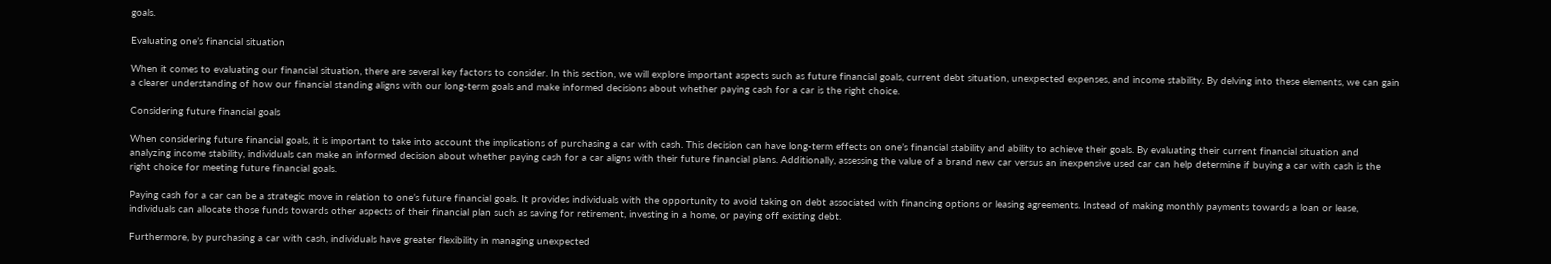goals.

Evaluating one’s financial situation

When it comes to evaluating our financial situation, there are several key factors to consider. In this section, we will explore important aspects such as future financial goals, current debt situation, unexpected expenses, and income stability. By delving into these elements, we can gain a clearer understanding of how our financial standing aligns with our long-term goals and make informed decisions about whether paying cash for a car is the right choice.

Considering future financial goals

When considering future financial goals, it is important to take into account the implications of purchasing a car with cash. This decision can have long-term effects on one’s financial stability and ability to achieve their goals. By evaluating their current financial situation and analyzing income stability, individuals can make an informed decision about whether paying cash for a car aligns with their future financial plans. Additionally, assessing the value of a brand new car versus an inexpensive used car can help determine if buying a car with cash is the right choice for meeting future financial goals.

Paying cash for a car can be a strategic move in relation to one’s future financial goals. It provides individuals with the opportunity to avoid taking on debt associated with financing options or leasing agreements. Instead of making monthly payments towards a loan or lease, individuals can allocate those funds towards other aspects of their financial plan such as saving for retirement, investing in a home, or paying off existing debt.

Furthermore, by purchasing a car with cash, individuals have greater flexibility in managing unexpected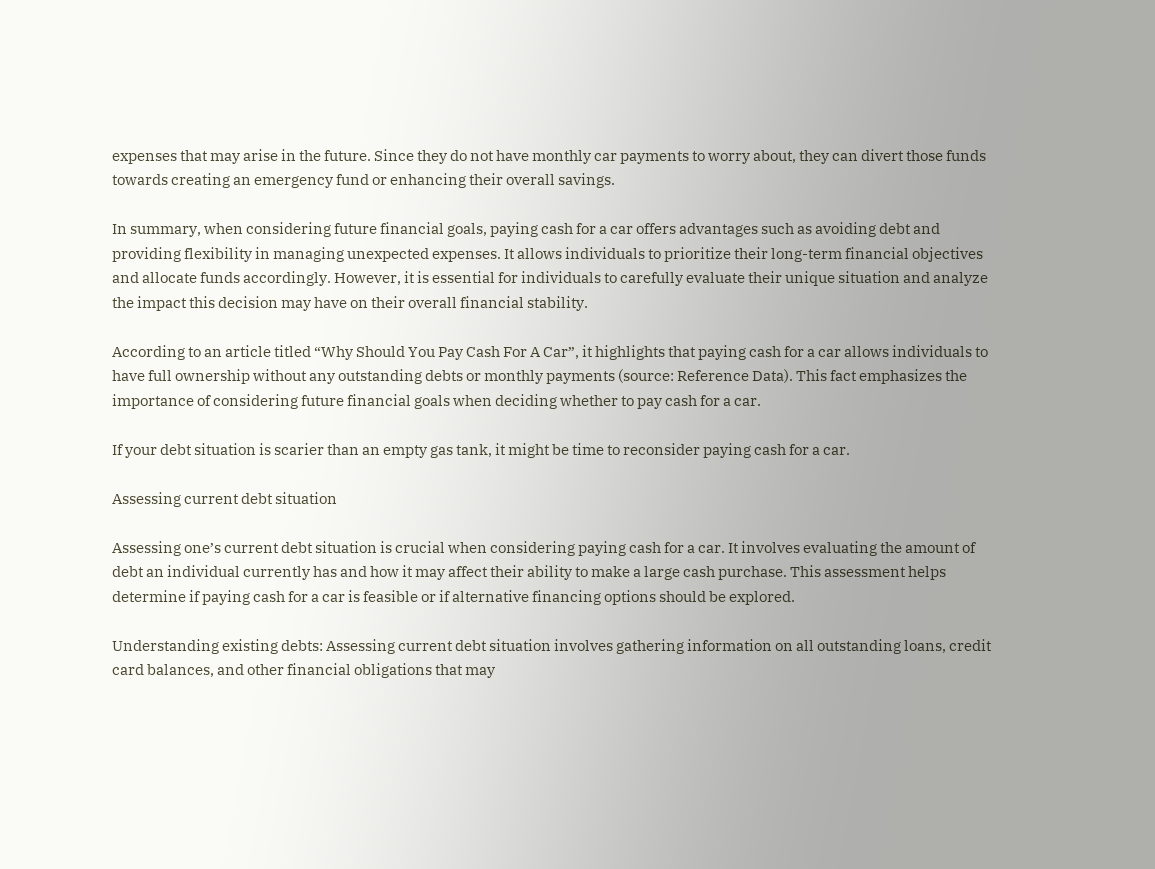expenses that may arise in the future. Since they do not have monthly car payments to worry about, they can divert those funds towards creating an emergency fund or enhancing their overall savings.

In summary, when considering future financial goals, paying cash for a car offers advantages such as avoiding debt and providing flexibility in managing unexpected expenses. It allows individuals to prioritize their long-term financial objectives and allocate funds accordingly. However, it is essential for individuals to carefully evaluate their unique situation and analyze the impact this decision may have on their overall financial stability.

According to an article titled “Why Should You Pay Cash For A Car”, it highlights that paying cash for a car allows individuals to have full ownership without any outstanding debts or monthly payments (source: Reference Data). This fact emphasizes the importance of considering future financial goals when deciding whether to pay cash for a car.

If your debt situation is scarier than an empty gas tank, it might be time to reconsider paying cash for a car.

Assessing current debt situation

Assessing one’s current debt situation is crucial when considering paying cash for a car. It involves evaluating the amount of debt an individual currently has and how it may affect their ability to make a large cash purchase. This assessment helps determine if paying cash for a car is feasible or if alternative financing options should be explored.

Understanding existing debts: Assessing current debt situation involves gathering information on all outstanding loans, credit card balances, and other financial obligations that may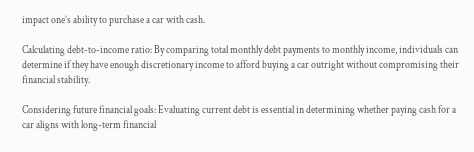impact one’s ability to purchase a car with cash.

Calculating debt-to-income ratio: By comparing total monthly debt payments to monthly income, individuals can determine if they have enough discretionary income to afford buying a car outright without compromising their financial stability.

Considering future financial goals: Evaluating current debt is essential in determining whether paying cash for a car aligns with long-term financial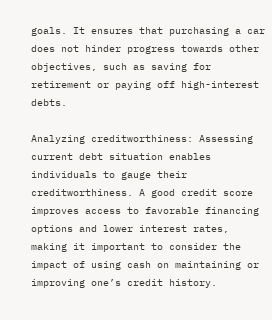goals. It ensures that purchasing a car does not hinder progress towards other objectives, such as saving for retirement or paying off high-interest debts.

Analyzing creditworthiness: Assessing current debt situation enables individuals to gauge their creditworthiness. A good credit score improves access to favorable financing options and lower interest rates, making it important to consider the impact of using cash on maintaining or improving one’s credit history.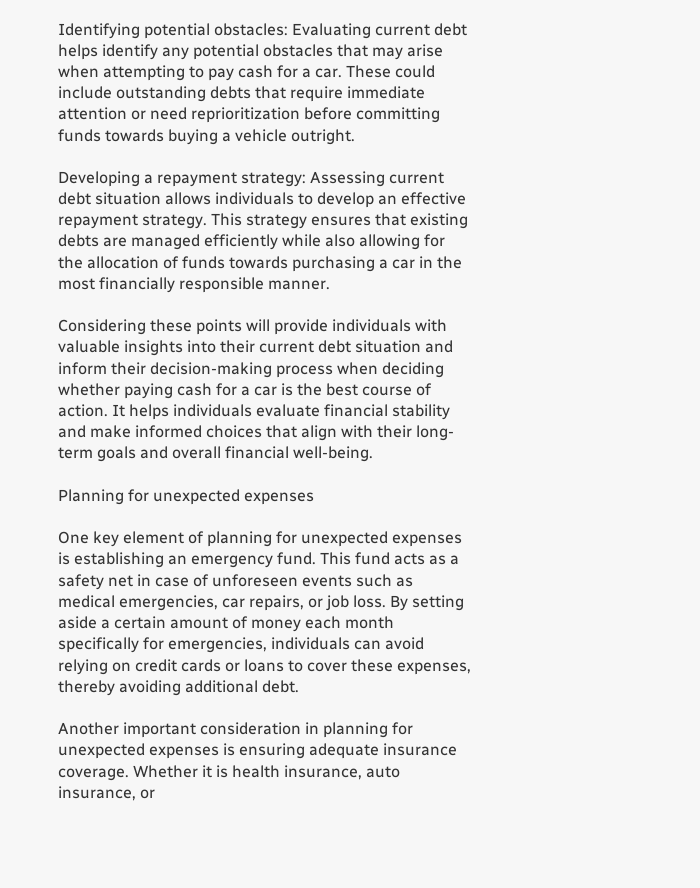Identifying potential obstacles: Evaluating current debt helps identify any potential obstacles that may arise when attempting to pay cash for a car. These could include outstanding debts that require immediate attention or need reprioritization before committing funds towards buying a vehicle outright.

Developing a repayment strategy: Assessing current debt situation allows individuals to develop an effective repayment strategy. This strategy ensures that existing debts are managed efficiently while also allowing for the allocation of funds towards purchasing a car in the most financially responsible manner.

Considering these points will provide individuals with valuable insights into their current debt situation and inform their decision-making process when deciding whether paying cash for a car is the best course of action. It helps individuals evaluate financial stability and make informed choices that align with their long-term goals and overall financial well-being.

Planning for unexpected expenses

One key element of planning for unexpected expenses is establishing an emergency fund. This fund acts as a safety net in case of unforeseen events such as medical emergencies, car repairs, or job loss. By setting aside a certain amount of money each month specifically for emergencies, individuals can avoid relying on credit cards or loans to cover these expenses, thereby avoiding additional debt.

Another important consideration in planning for unexpected expenses is ensuring adequate insurance coverage. Whether it is health insurance, auto insurance, or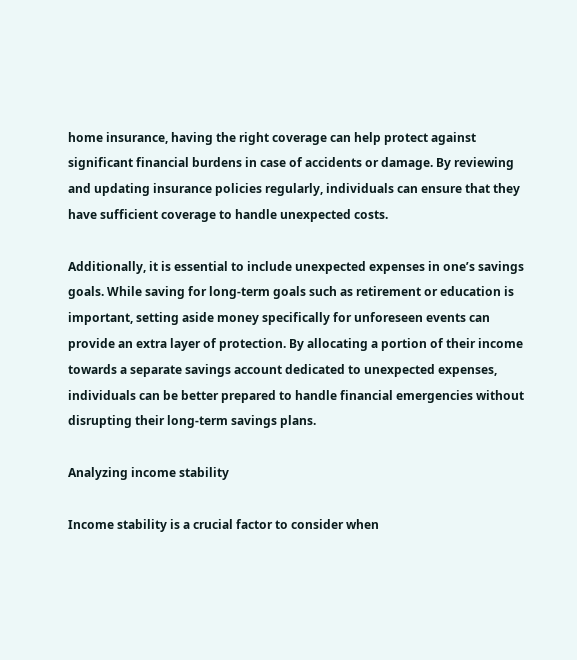home insurance, having the right coverage can help protect against significant financial burdens in case of accidents or damage. By reviewing and updating insurance policies regularly, individuals can ensure that they have sufficient coverage to handle unexpected costs.

Additionally, it is essential to include unexpected expenses in one’s savings goals. While saving for long-term goals such as retirement or education is important, setting aside money specifically for unforeseen events can provide an extra layer of protection. By allocating a portion of their income towards a separate savings account dedicated to unexpected expenses, individuals can be better prepared to handle financial emergencies without disrupting their long-term savings plans.

Analyzing income stability

Income stability is a crucial factor to consider when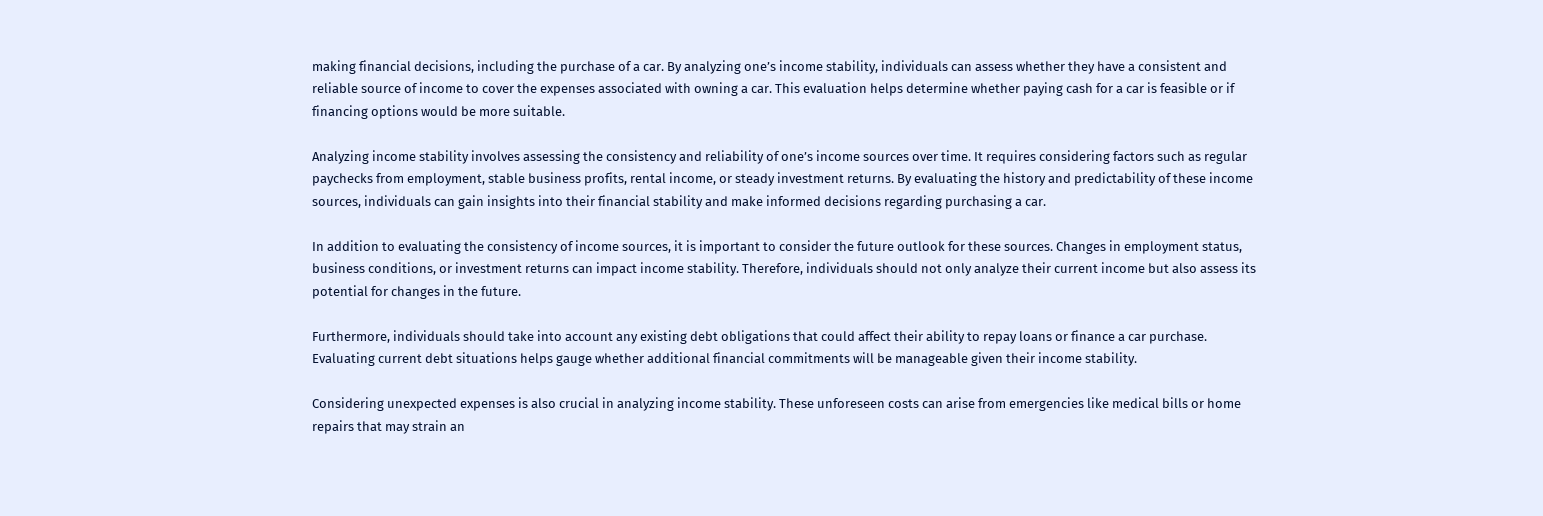making financial decisions, including the purchase of a car. By analyzing one’s income stability, individuals can assess whether they have a consistent and reliable source of income to cover the expenses associated with owning a car. This evaluation helps determine whether paying cash for a car is feasible or if financing options would be more suitable.

Analyzing income stability involves assessing the consistency and reliability of one’s income sources over time. It requires considering factors such as regular paychecks from employment, stable business profits, rental income, or steady investment returns. By evaluating the history and predictability of these income sources, individuals can gain insights into their financial stability and make informed decisions regarding purchasing a car.

In addition to evaluating the consistency of income sources, it is important to consider the future outlook for these sources. Changes in employment status, business conditions, or investment returns can impact income stability. Therefore, individuals should not only analyze their current income but also assess its potential for changes in the future.

Furthermore, individuals should take into account any existing debt obligations that could affect their ability to repay loans or finance a car purchase. Evaluating current debt situations helps gauge whether additional financial commitments will be manageable given their income stability.

Considering unexpected expenses is also crucial in analyzing income stability. These unforeseen costs can arise from emergencies like medical bills or home repairs that may strain an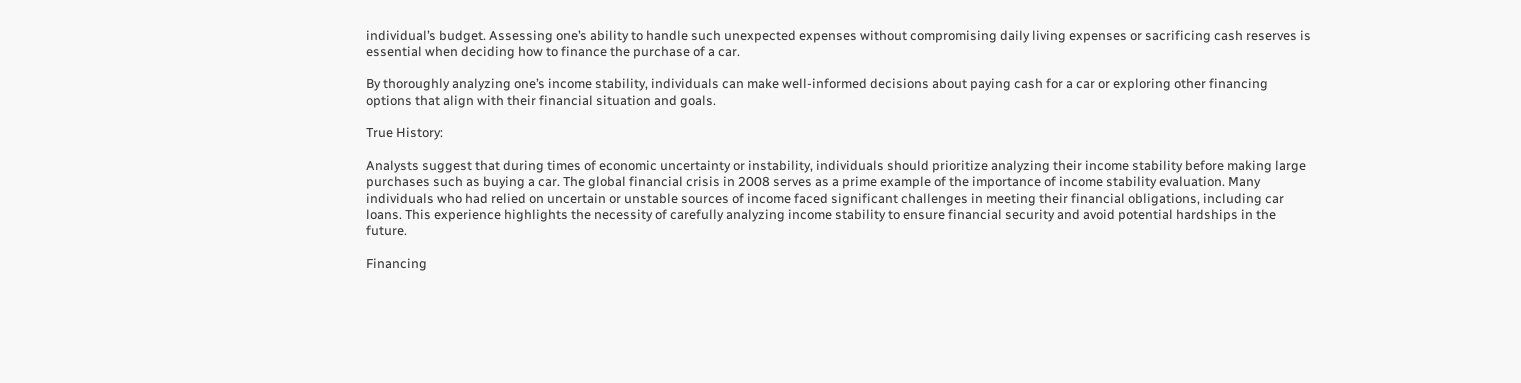individual’s budget. Assessing one’s ability to handle such unexpected expenses without compromising daily living expenses or sacrificing cash reserves is essential when deciding how to finance the purchase of a car.

By thoroughly analyzing one’s income stability, individuals can make well-informed decisions about paying cash for a car or exploring other financing options that align with their financial situation and goals.

True History:

Analysts suggest that during times of economic uncertainty or instability, individuals should prioritize analyzing their income stability before making large purchases such as buying a car. The global financial crisis in 2008 serves as a prime example of the importance of income stability evaluation. Many individuals who had relied on uncertain or unstable sources of income faced significant challenges in meeting their financial obligations, including car loans. This experience highlights the necessity of carefully analyzing income stability to ensure financial security and avoid potential hardships in the future.

Financing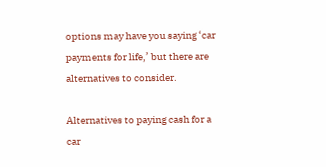options may have you saying ‘car payments for life,’ but there are alternatives to consider.

Alternatives to paying cash for a car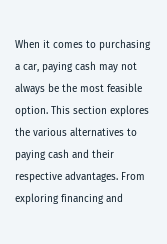When it comes to purchasing a car, paying cash may not always be the most feasible option. This section explores the various alternatives to paying cash and their respective advantages. From exploring financing and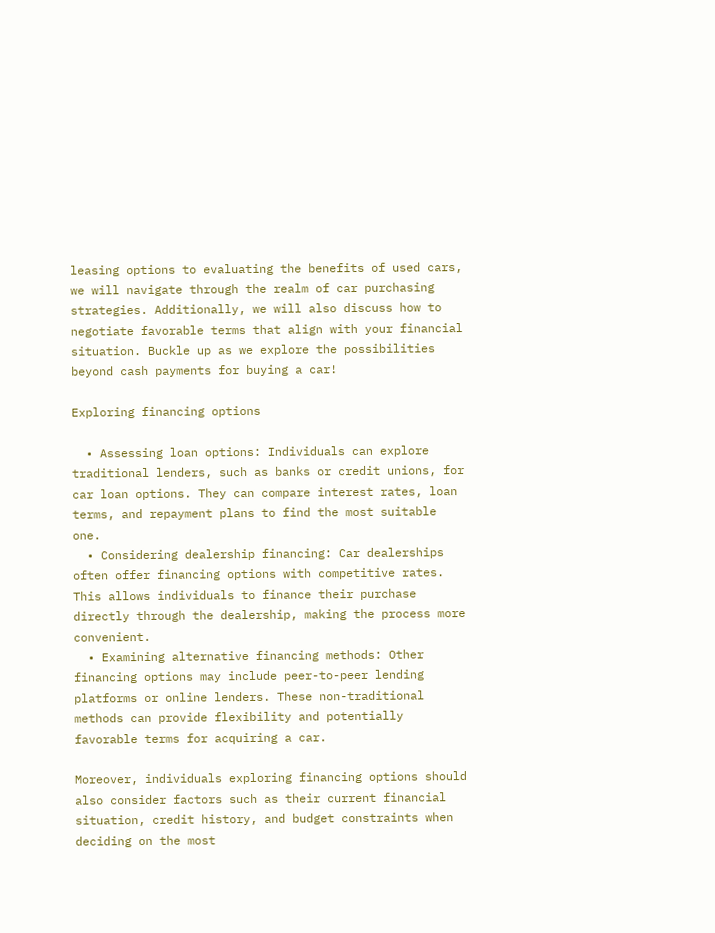leasing options to evaluating the benefits of used cars, we will navigate through the realm of car purchasing strategies. Additionally, we will also discuss how to negotiate favorable terms that align with your financial situation. Buckle up as we explore the possibilities beyond cash payments for buying a car!

Exploring financing options

  • Assessing loan options: Individuals can explore traditional lenders, such as banks or credit unions, for car loan options. They can compare interest rates, loan terms, and repayment plans to find the most suitable one.
  • Considering dealership financing: Car dealerships often offer financing options with competitive rates. This allows individuals to finance their purchase directly through the dealership, making the process more convenient.
  • Examining alternative financing methods: Other financing options may include peer-to-peer lending platforms or online lenders. These non-traditional methods can provide flexibility and potentially favorable terms for acquiring a car.

Moreover, individuals exploring financing options should also consider factors such as their current financial situation, credit history, and budget constraints when deciding on the most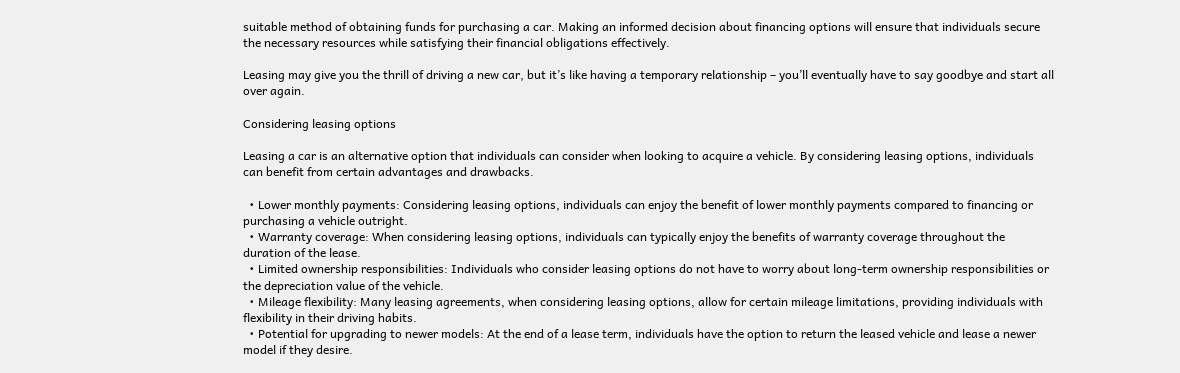suitable method of obtaining funds for purchasing a car. Making an informed decision about financing options will ensure that individuals secure the necessary resources while satisfying their financial obligations effectively.

Leasing may give you the thrill of driving a new car, but it’s like having a temporary relationship – you’ll eventually have to say goodbye and start all over again.

Considering leasing options

Leasing a car is an alternative option that individuals can consider when looking to acquire a vehicle. By considering leasing options, individuals can benefit from certain advantages and drawbacks.

  • Lower monthly payments: Considering leasing options, individuals can enjoy the benefit of lower monthly payments compared to financing or purchasing a vehicle outright.
  • Warranty coverage: When considering leasing options, individuals can typically enjoy the benefits of warranty coverage throughout the duration of the lease.
  • Limited ownership responsibilities: Individuals who consider leasing options do not have to worry about long-term ownership responsibilities or the depreciation value of the vehicle.
  • Mileage flexibility: Many leasing agreements, when considering leasing options, allow for certain mileage limitations, providing individuals with flexibility in their driving habits.
  • Potential for upgrading to newer models: At the end of a lease term, individuals have the option to return the leased vehicle and lease a newer model if they desire.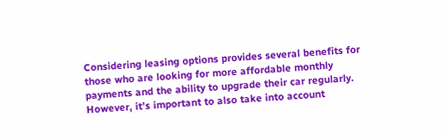Considering leasing options provides several benefits for those who are looking for more affordable monthly payments and the ability to upgrade their car regularly. However, it’s important to also take into account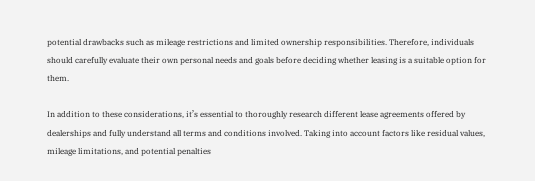potential drawbacks such as mileage restrictions and limited ownership responsibilities. Therefore, individuals should carefully evaluate their own personal needs and goals before deciding whether leasing is a suitable option for them.

In addition to these considerations, it’s essential to thoroughly research different lease agreements offered by dealerships and fully understand all terms and conditions involved. Taking into account factors like residual values, mileage limitations, and potential penalties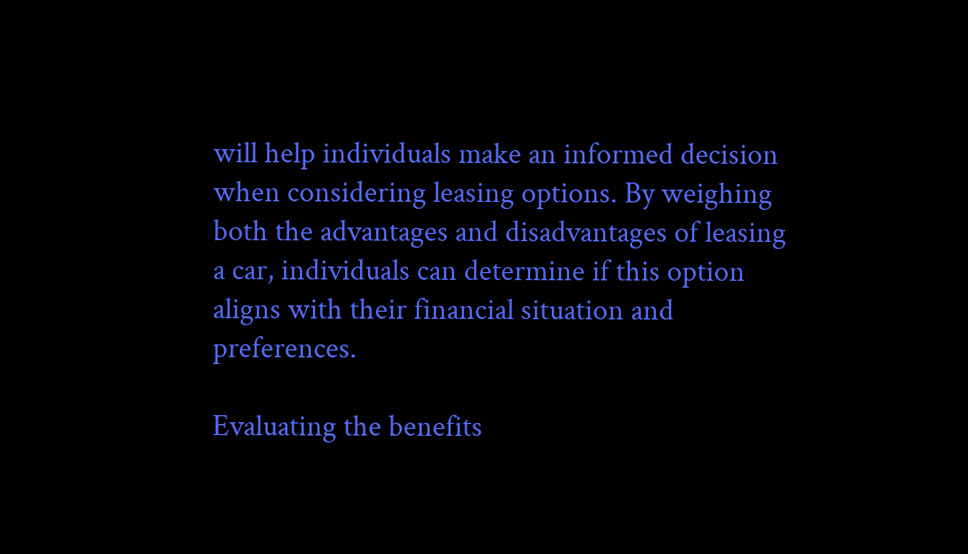will help individuals make an informed decision when considering leasing options. By weighing both the advantages and disadvantages of leasing a car, individuals can determine if this option aligns with their financial situation and preferences.

Evaluating the benefits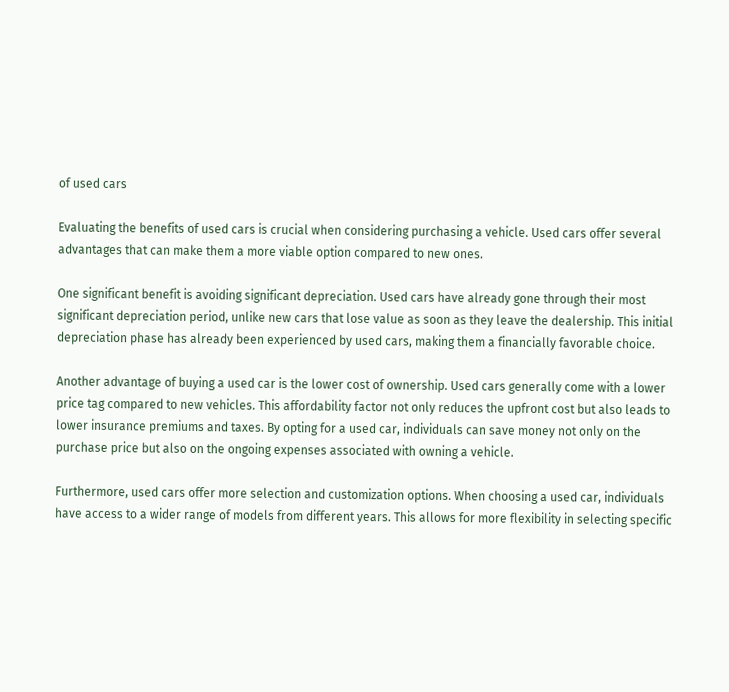of used cars

Evaluating the benefits of used cars is crucial when considering purchasing a vehicle. Used cars offer several advantages that can make them a more viable option compared to new ones.

One significant benefit is avoiding significant depreciation. Used cars have already gone through their most significant depreciation period, unlike new cars that lose value as soon as they leave the dealership. This initial depreciation phase has already been experienced by used cars, making them a financially favorable choice.

Another advantage of buying a used car is the lower cost of ownership. Used cars generally come with a lower price tag compared to new vehicles. This affordability factor not only reduces the upfront cost but also leads to lower insurance premiums and taxes. By opting for a used car, individuals can save money not only on the purchase price but also on the ongoing expenses associated with owning a vehicle.

Furthermore, used cars offer more selection and customization options. When choosing a used car, individuals have access to a wider range of models from different years. This allows for more flexibility in selecting specific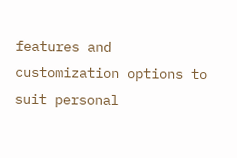features and customization options to suit personal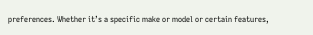preferences. Whether it’s a specific make or model or certain features,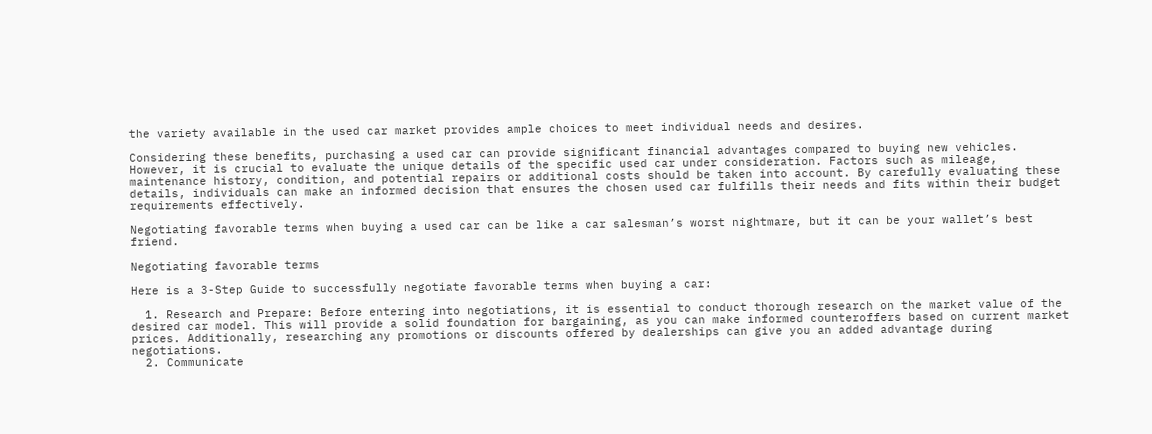the variety available in the used car market provides ample choices to meet individual needs and desires.

Considering these benefits, purchasing a used car can provide significant financial advantages compared to buying new vehicles. However, it is crucial to evaluate the unique details of the specific used car under consideration. Factors such as mileage, maintenance history, condition, and potential repairs or additional costs should be taken into account. By carefully evaluating these details, individuals can make an informed decision that ensures the chosen used car fulfills their needs and fits within their budget requirements effectively.

Negotiating favorable terms when buying a used car can be like a car salesman’s worst nightmare, but it can be your wallet’s best friend.

Negotiating favorable terms

Here is a 3-Step Guide to successfully negotiate favorable terms when buying a car:

  1. Research and Prepare: Before entering into negotiations, it is essential to conduct thorough research on the market value of the desired car model. This will provide a solid foundation for bargaining, as you can make informed counteroffers based on current market prices. Additionally, researching any promotions or discounts offered by dealerships can give you an added advantage during negotiations.
  2. Communicate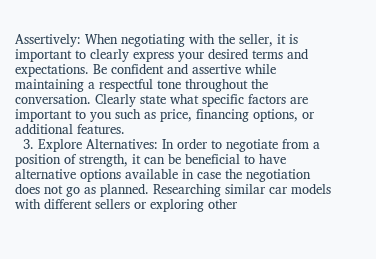Assertively: When negotiating with the seller, it is important to clearly express your desired terms and expectations. Be confident and assertive while maintaining a respectful tone throughout the conversation. Clearly state what specific factors are important to you such as price, financing options, or additional features.
  3. Explore Alternatives: In order to negotiate from a position of strength, it can be beneficial to have alternative options available in case the negotiation does not go as planned. Researching similar car models with different sellers or exploring other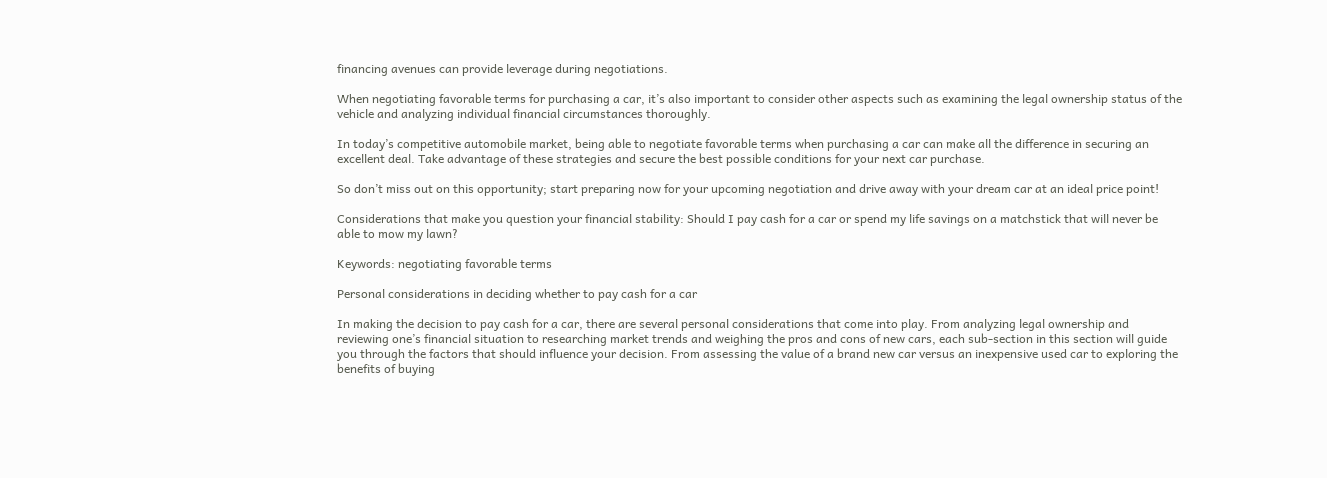financing avenues can provide leverage during negotiations.

When negotiating favorable terms for purchasing a car, it’s also important to consider other aspects such as examining the legal ownership status of the vehicle and analyzing individual financial circumstances thoroughly.

In today’s competitive automobile market, being able to negotiate favorable terms when purchasing a car can make all the difference in securing an excellent deal. Take advantage of these strategies and secure the best possible conditions for your next car purchase.

So don’t miss out on this opportunity; start preparing now for your upcoming negotiation and drive away with your dream car at an ideal price point!

Considerations that make you question your financial stability: Should I pay cash for a car or spend my life savings on a matchstick that will never be able to mow my lawn?

Keywords: negotiating favorable terms

Personal considerations in deciding whether to pay cash for a car

In making the decision to pay cash for a car, there are several personal considerations that come into play. From analyzing legal ownership and reviewing one’s financial situation to researching market trends and weighing the pros and cons of new cars, each sub-section in this section will guide you through the factors that should influence your decision. From assessing the value of a brand new car versus an inexpensive used car to exploring the benefits of buying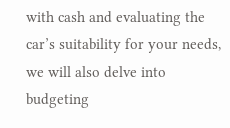with cash and evaluating the car’s suitability for your needs, we will also delve into budgeting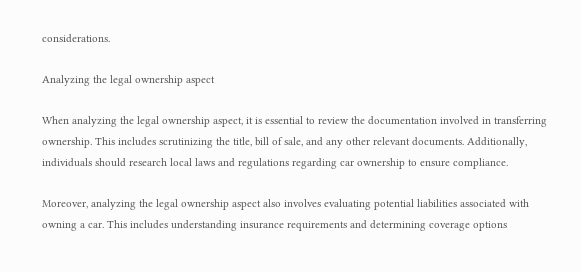considerations.

Analyzing the legal ownership aspect

When analyzing the legal ownership aspect, it is essential to review the documentation involved in transferring ownership. This includes scrutinizing the title, bill of sale, and any other relevant documents. Additionally, individuals should research local laws and regulations regarding car ownership to ensure compliance.

Moreover, analyzing the legal ownership aspect also involves evaluating potential liabilities associated with owning a car. This includes understanding insurance requirements and determining coverage options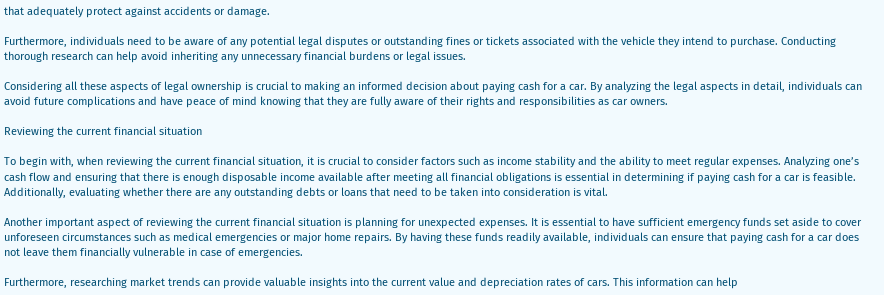that adequately protect against accidents or damage.

Furthermore, individuals need to be aware of any potential legal disputes or outstanding fines or tickets associated with the vehicle they intend to purchase. Conducting thorough research can help avoid inheriting any unnecessary financial burdens or legal issues.

Considering all these aspects of legal ownership is crucial to making an informed decision about paying cash for a car. By analyzing the legal aspects in detail, individuals can avoid future complications and have peace of mind knowing that they are fully aware of their rights and responsibilities as car owners.

Reviewing the current financial situation

To begin with, when reviewing the current financial situation, it is crucial to consider factors such as income stability and the ability to meet regular expenses. Analyzing one’s cash flow and ensuring that there is enough disposable income available after meeting all financial obligations is essential in determining if paying cash for a car is feasible. Additionally, evaluating whether there are any outstanding debts or loans that need to be taken into consideration is vital.

Another important aspect of reviewing the current financial situation is planning for unexpected expenses. It is essential to have sufficient emergency funds set aside to cover unforeseen circumstances such as medical emergencies or major home repairs. By having these funds readily available, individuals can ensure that paying cash for a car does not leave them financially vulnerable in case of emergencies.

Furthermore, researching market trends can provide valuable insights into the current value and depreciation rates of cars. This information can help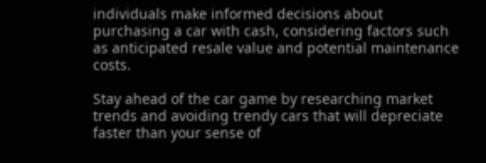individuals make informed decisions about purchasing a car with cash, considering factors such as anticipated resale value and potential maintenance costs.

Stay ahead of the car game by researching market trends and avoiding trendy cars that will depreciate faster than your sense of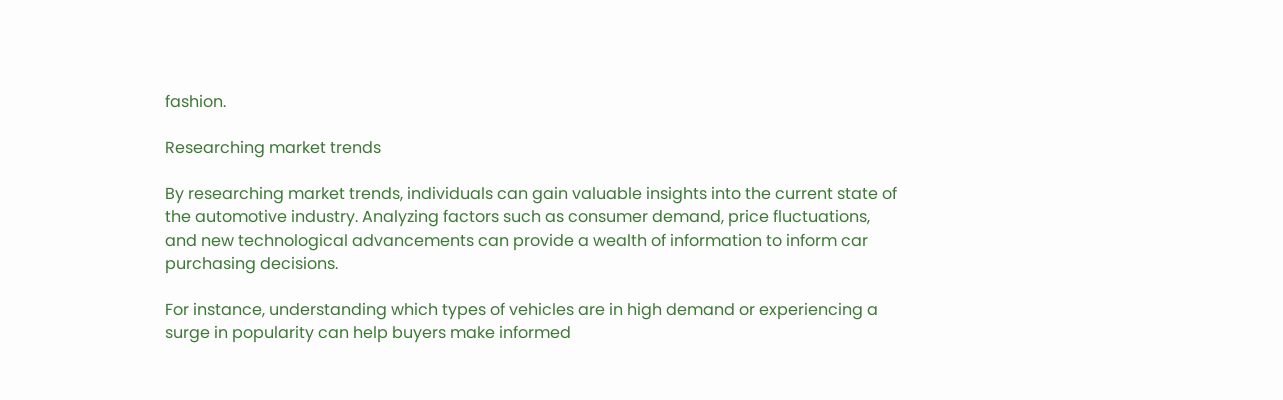fashion.

Researching market trends

By researching market trends, individuals can gain valuable insights into the current state of the automotive industry. Analyzing factors such as consumer demand, price fluctuations, and new technological advancements can provide a wealth of information to inform car purchasing decisions.

For instance, understanding which types of vehicles are in high demand or experiencing a surge in popularity can help buyers make informed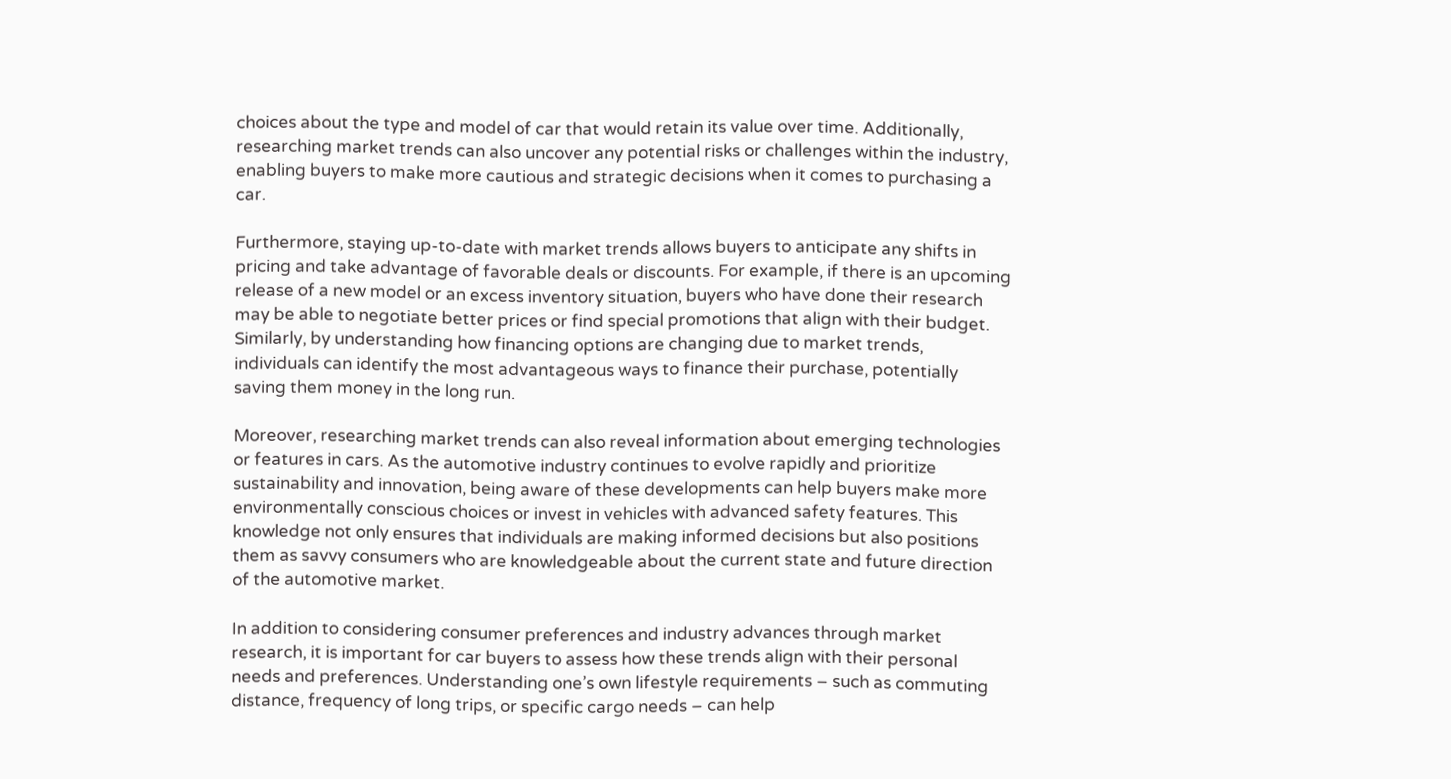choices about the type and model of car that would retain its value over time. Additionally, researching market trends can also uncover any potential risks or challenges within the industry, enabling buyers to make more cautious and strategic decisions when it comes to purchasing a car.

Furthermore, staying up-to-date with market trends allows buyers to anticipate any shifts in pricing and take advantage of favorable deals or discounts. For example, if there is an upcoming release of a new model or an excess inventory situation, buyers who have done their research may be able to negotiate better prices or find special promotions that align with their budget. Similarly, by understanding how financing options are changing due to market trends, individuals can identify the most advantageous ways to finance their purchase, potentially saving them money in the long run.

Moreover, researching market trends can also reveal information about emerging technologies or features in cars. As the automotive industry continues to evolve rapidly and prioritize sustainability and innovation, being aware of these developments can help buyers make more environmentally conscious choices or invest in vehicles with advanced safety features. This knowledge not only ensures that individuals are making informed decisions but also positions them as savvy consumers who are knowledgeable about the current state and future direction of the automotive market.

In addition to considering consumer preferences and industry advances through market research, it is important for car buyers to assess how these trends align with their personal needs and preferences. Understanding one’s own lifestyle requirements – such as commuting distance, frequency of long trips, or specific cargo needs – can help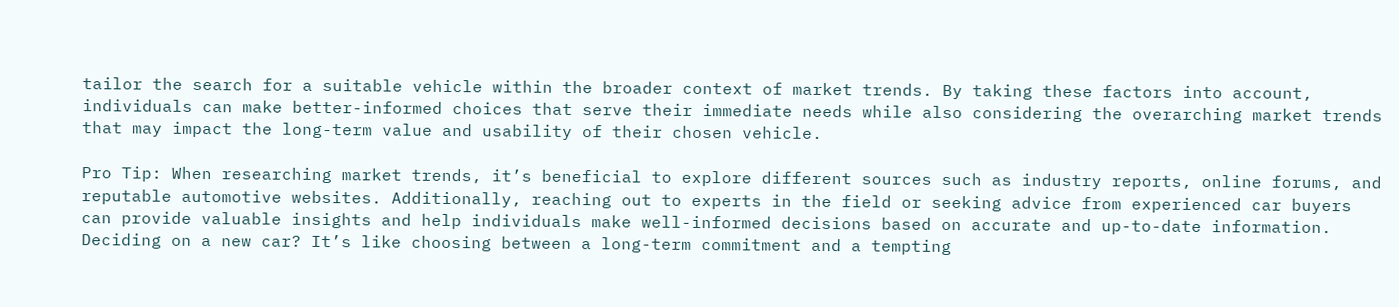tailor the search for a suitable vehicle within the broader context of market trends. By taking these factors into account, individuals can make better-informed choices that serve their immediate needs while also considering the overarching market trends that may impact the long-term value and usability of their chosen vehicle.

Pro Tip: When researching market trends, it’s beneficial to explore different sources such as industry reports, online forums, and reputable automotive websites. Additionally, reaching out to experts in the field or seeking advice from experienced car buyers can provide valuable insights and help individuals make well-informed decisions based on accurate and up-to-date information. Deciding on a new car? It’s like choosing between a long-term commitment and a tempting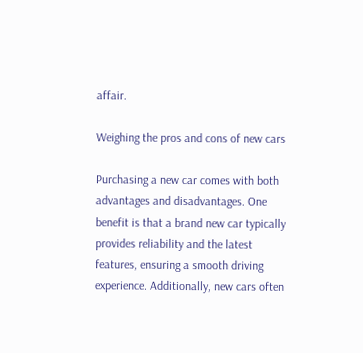affair.

Weighing the pros and cons of new cars

Purchasing a new car comes with both advantages and disadvantages. One benefit is that a brand new car typically provides reliability and the latest features, ensuring a smooth driving experience. Additionally, new cars often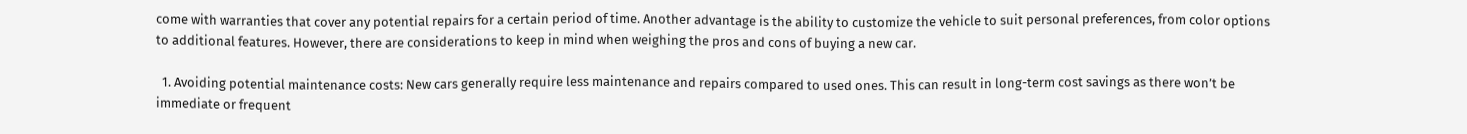come with warranties that cover any potential repairs for a certain period of time. Another advantage is the ability to customize the vehicle to suit personal preferences, from color options to additional features. However, there are considerations to keep in mind when weighing the pros and cons of buying a new car.

  1. Avoiding potential maintenance costs: New cars generally require less maintenance and repairs compared to used ones. This can result in long-term cost savings as there won’t be immediate or frequent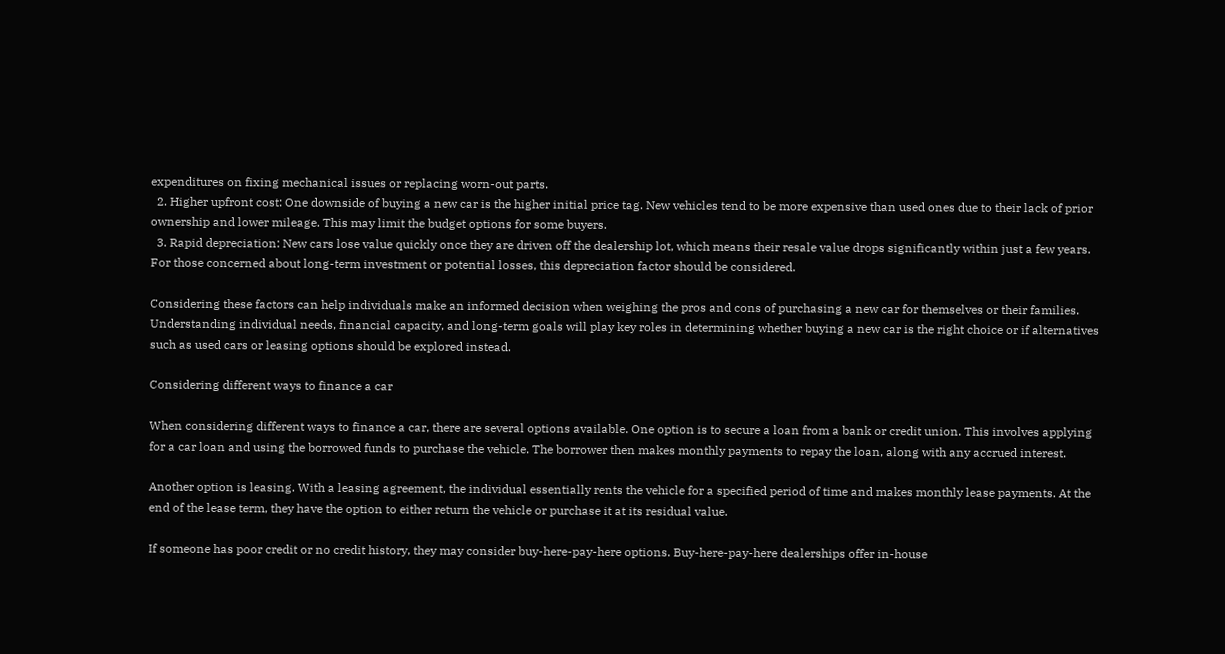expenditures on fixing mechanical issues or replacing worn-out parts.
  2. Higher upfront cost: One downside of buying a new car is the higher initial price tag. New vehicles tend to be more expensive than used ones due to their lack of prior ownership and lower mileage. This may limit the budget options for some buyers.
  3. Rapid depreciation: New cars lose value quickly once they are driven off the dealership lot, which means their resale value drops significantly within just a few years. For those concerned about long-term investment or potential losses, this depreciation factor should be considered.

Considering these factors can help individuals make an informed decision when weighing the pros and cons of purchasing a new car for themselves or their families. Understanding individual needs, financial capacity, and long-term goals will play key roles in determining whether buying a new car is the right choice or if alternatives such as used cars or leasing options should be explored instead.

Considering different ways to finance a car

When considering different ways to finance a car, there are several options available. One option is to secure a loan from a bank or credit union. This involves applying for a car loan and using the borrowed funds to purchase the vehicle. The borrower then makes monthly payments to repay the loan, along with any accrued interest.

Another option is leasing. With a leasing agreement, the individual essentially rents the vehicle for a specified period of time and makes monthly lease payments. At the end of the lease term, they have the option to either return the vehicle or purchase it at its residual value.

If someone has poor credit or no credit history, they may consider buy-here-pay-here options. Buy-here-pay-here dealerships offer in-house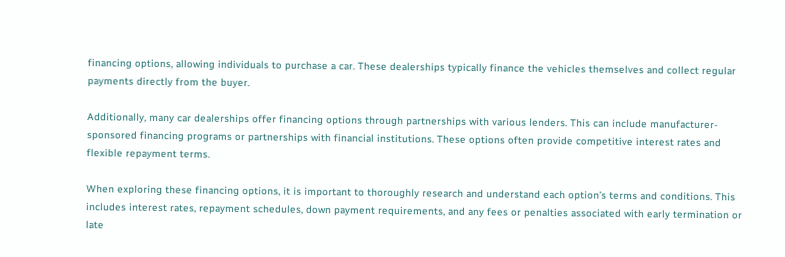financing options, allowing individuals to purchase a car. These dealerships typically finance the vehicles themselves and collect regular payments directly from the buyer.

Additionally, many car dealerships offer financing options through partnerships with various lenders. This can include manufacturer-sponsored financing programs or partnerships with financial institutions. These options often provide competitive interest rates and flexible repayment terms.

When exploring these financing options, it is important to thoroughly research and understand each option’s terms and conditions. This includes interest rates, repayment schedules, down payment requirements, and any fees or penalties associated with early termination or late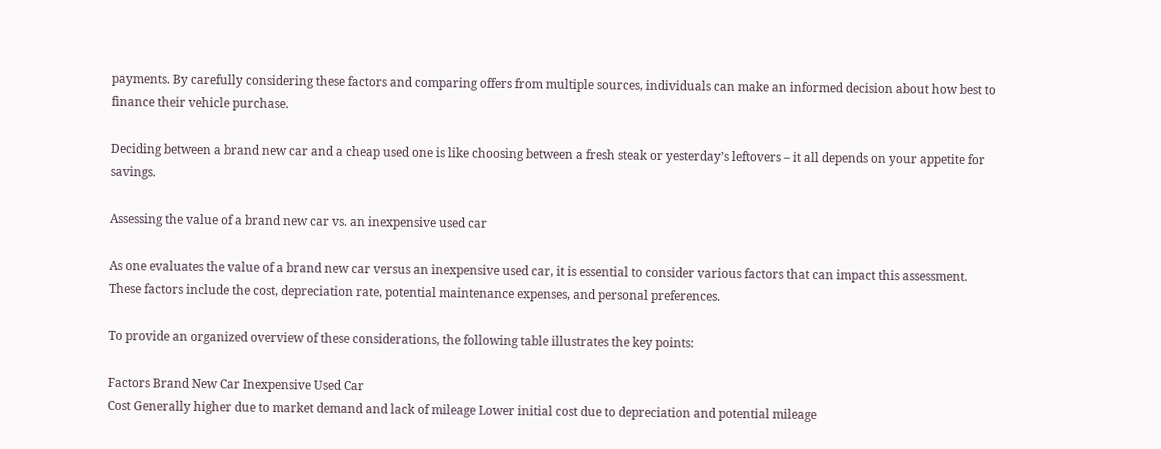payments. By carefully considering these factors and comparing offers from multiple sources, individuals can make an informed decision about how best to finance their vehicle purchase.

Deciding between a brand new car and a cheap used one is like choosing between a fresh steak or yesterday’s leftovers – it all depends on your appetite for savings.

Assessing the value of a brand new car vs. an inexpensive used car

As one evaluates the value of a brand new car versus an inexpensive used car, it is essential to consider various factors that can impact this assessment. These factors include the cost, depreciation rate, potential maintenance expenses, and personal preferences.

To provide an organized overview of these considerations, the following table illustrates the key points:

Factors Brand New Car Inexpensive Used Car
Cost Generally higher due to market demand and lack of mileage Lower initial cost due to depreciation and potential mileage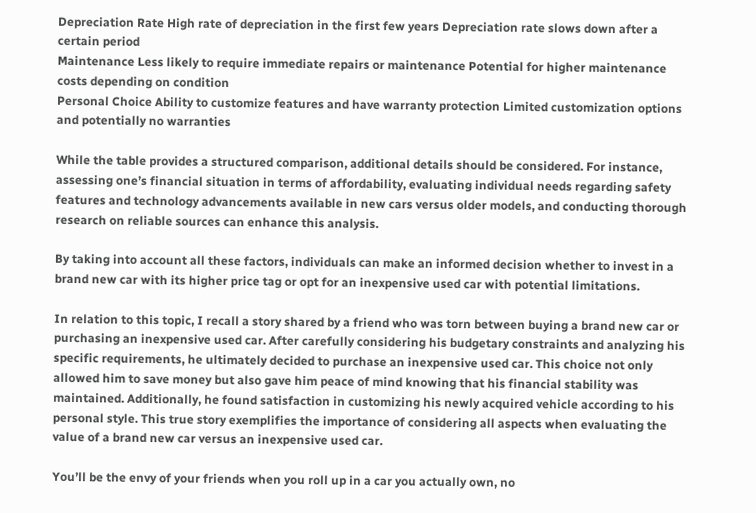Depreciation Rate High rate of depreciation in the first few years Depreciation rate slows down after a certain period
Maintenance Less likely to require immediate repairs or maintenance Potential for higher maintenance costs depending on condition
Personal Choice Ability to customize features and have warranty protection Limited customization options and potentially no warranties

While the table provides a structured comparison, additional details should be considered. For instance, assessing one’s financial situation in terms of affordability, evaluating individual needs regarding safety features and technology advancements available in new cars versus older models, and conducting thorough research on reliable sources can enhance this analysis.

By taking into account all these factors, individuals can make an informed decision whether to invest in a brand new car with its higher price tag or opt for an inexpensive used car with potential limitations.

In relation to this topic, I recall a story shared by a friend who was torn between buying a brand new car or purchasing an inexpensive used car. After carefully considering his budgetary constraints and analyzing his specific requirements, he ultimately decided to purchase an inexpensive used car. This choice not only allowed him to save money but also gave him peace of mind knowing that his financial stability was maintained. Additionally, he found satisfaction in customizing his newly acquired vehicle according to his personal style. This true story exemplifies the importance of considering all aspects when evaluating the value of a brand new car versus an inexpensive used car.

You’ll be the envy of your friends when you roll up in a car you actually own, no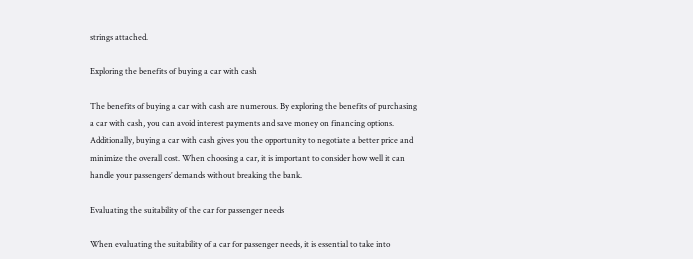strings attached.

Exploring the benefits of buying a car with cash

The benefits of buying a car with cash are numerous. By exploring the benefits of purchasing a car with cash, you can avoid interest payments and save money on financing options. Additionally, buying a car with cash gives you the opportunity to negotiate a better price and minimize the overall cost. When choosing a car, it is important to consider how well it can handle your passengers’ demands without breaking the bank.

Evaluating the suitability of the car for passenger needs

When evaluating the suitability of a car for passenger needs, it is essential to take into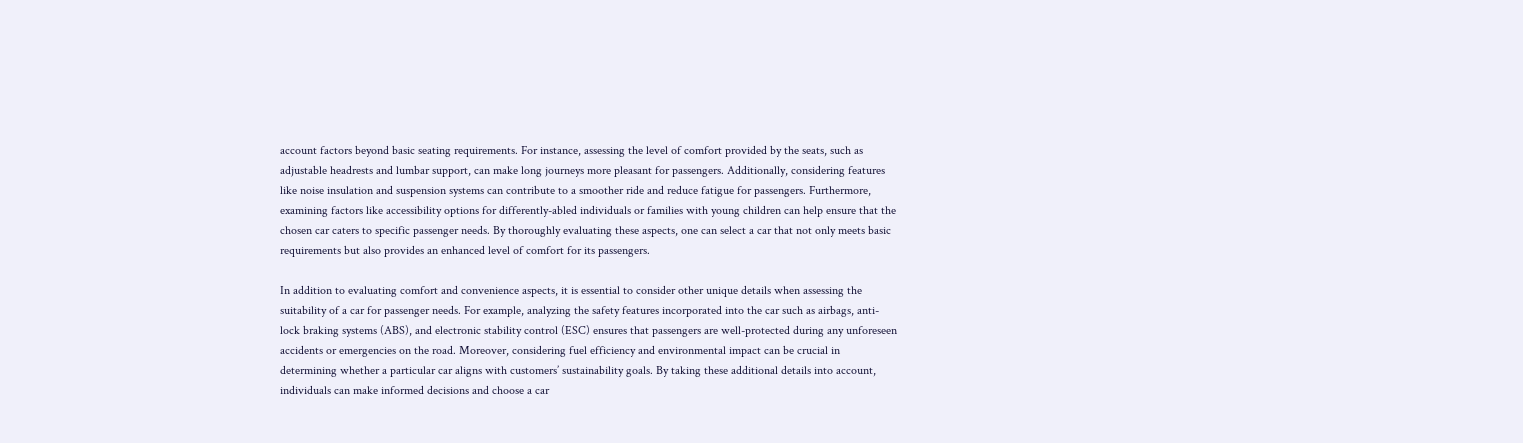account factors beyond basic seating requirements. For instance, assessing the level of comfort provided by the seats, such as adjustable headrests and lumbar support, can make long journeys more pleasant for passengers. Additionally, considering features like noise insulation and suspension systems can contribute to a smoother ride and reduce fatigue for passengers. Furthermore, examining factors like accessibility options for differently-abled individuals or families with young children can help ensure that the chosen car caters to specific passenger needs. By thoroughly evaluating these aspects, one can select a car that not only meets basic requirements but also provides an enhanced level of comfort for its passengers.

In addition to evaluating comfort and convenience aspects, it is essential to consider other unique details when assessing the suitability of a car for passenger needs. For example, analyzing the safety features incorporated into the car such as airbags, anti-lock braking systems (ABS), and electronic stability control (ESC) ensures that passengers are well-protected during any unforeseen accidents or emergencies on the road. Moreover, considering fuel efficiency and environmental impact can be crucial in determining whether a particular car aligns with customers’ sustainability goals. By taking these additional details into account, individuals can make informed decisions and choose a car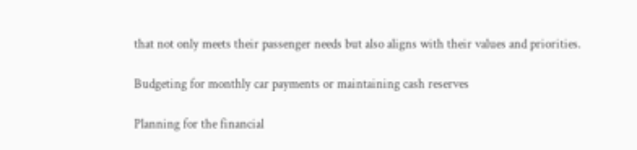that not only meets their passenger needs but also aligns with their values and priorities.

Budgeting for monthly car payments or maintaining cash reserves

Planning for the financial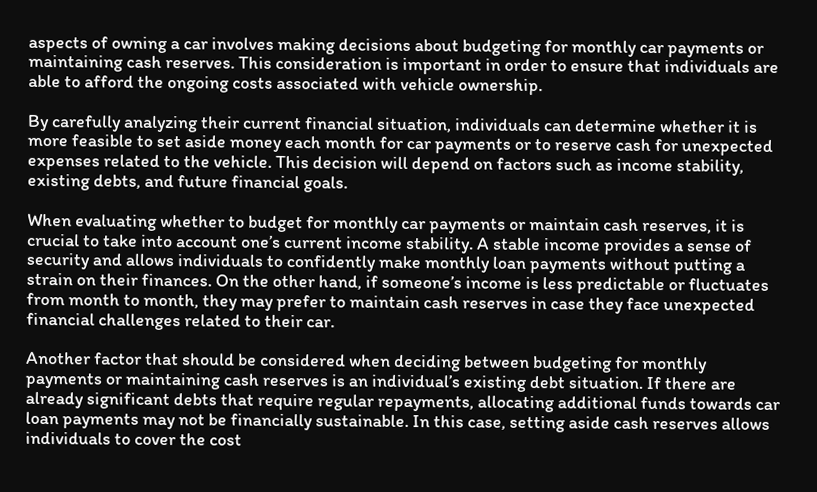aspects of owning a car involves making decisions about budgeting for monthly car payments or maintaining cash reserves. This consideration is important in order to ensure that individuals are able to afford the ongoing costs associated with vehicle ownership.

By carefully analyzing their current financial situation, individuals can determine whether it is more feasible to set aside money each month for car payments or to reserve cash for unexpected expenses related to the vehicle. This decision will depend on factors such as income stability, existing debts, and future financial goals.

When evaluating whether to budget for monthly car payments or maintain cash reserves, it is crucial to take into account one’s current income stability. A stable income provides a sense of security and allows individuals to confidently make monthly loan payments without putting a strain on their finances. On the other hand, if someone’s income is less predictable or fluctuates from month to month, they may prefer to maintain cash reserves in case they face unexpected financial challenges related to their car.

Another factor that should be considered when deciding between budgeting for monthly payments or maintaining cash reserves is an individual’s existing debt situation. If there are already significant debts that require regular repayments, allocating additional funds towards car loan payments may not be financially sustainable. In this case, setting aside cash reserves allows individuals to cover the cost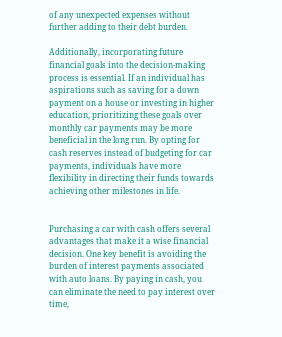of any unexpected expenses without further adding to their debt burden.

Additionally, incorporating future financial goals into the decision-making process is essential. If an individual has aspirations such as saving for a down payment on a house or investing in higher education, prioritizing these goals over monthly car payments may be more beneficial in the long run. By opting for cash reserves instead of budgeting for car payments, individuals have more flexibility in directing their funds towards achieving other milestones in life.


Purchasing a car with cash offers several advantages that make it a wise financial decision. One key benefit is avoiding the burden of interest payments associated with auto loans. By paying in cash, you can eliminate the need to pay interest over time,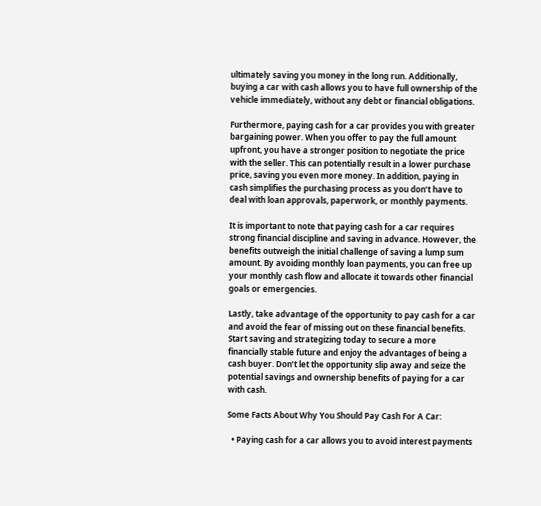ultimately saving you money in the long run. Additionally, buying a car with cash allows you to have full ownership of the vehicle immediately, without any debt or financial obligations.

Furthermore, paying cash for a car provides you with greater bargaining power. When you offer to pay the full amount upfront, you have a stronger position to negotiate the price with the seller. This can potentially result in a lower purchase price, saving you even more money. In addition, paying in cash simplifies the purchasing process as you don’t have to deal with loan approvals, paperwork, or monthly payments.

It is important to note that paying cash for a car requires strong financial discipline and saving in advance. However, the benefits outweigh the initial challenge of saving a lump sum amount. By avoiding monthly loan payments, you can free up your monthly cash flow and allocate it towards other financial goals or emergencies.

Lastly, take advantage of the opportunity to pay cash for a car and avoid the fear of missing out on these financial benefits. Start saving and strategizing today to secure a more financially stable future and enjoy the advantages of being a cash buyer. Don’t let the opportunity slip away and seize the potential savings and ownership benefits of paying for a car with cash.

Some Facts About Why You Should Pay Cash For A Car:

  • Paying cash for a car allows you to avoid interest payments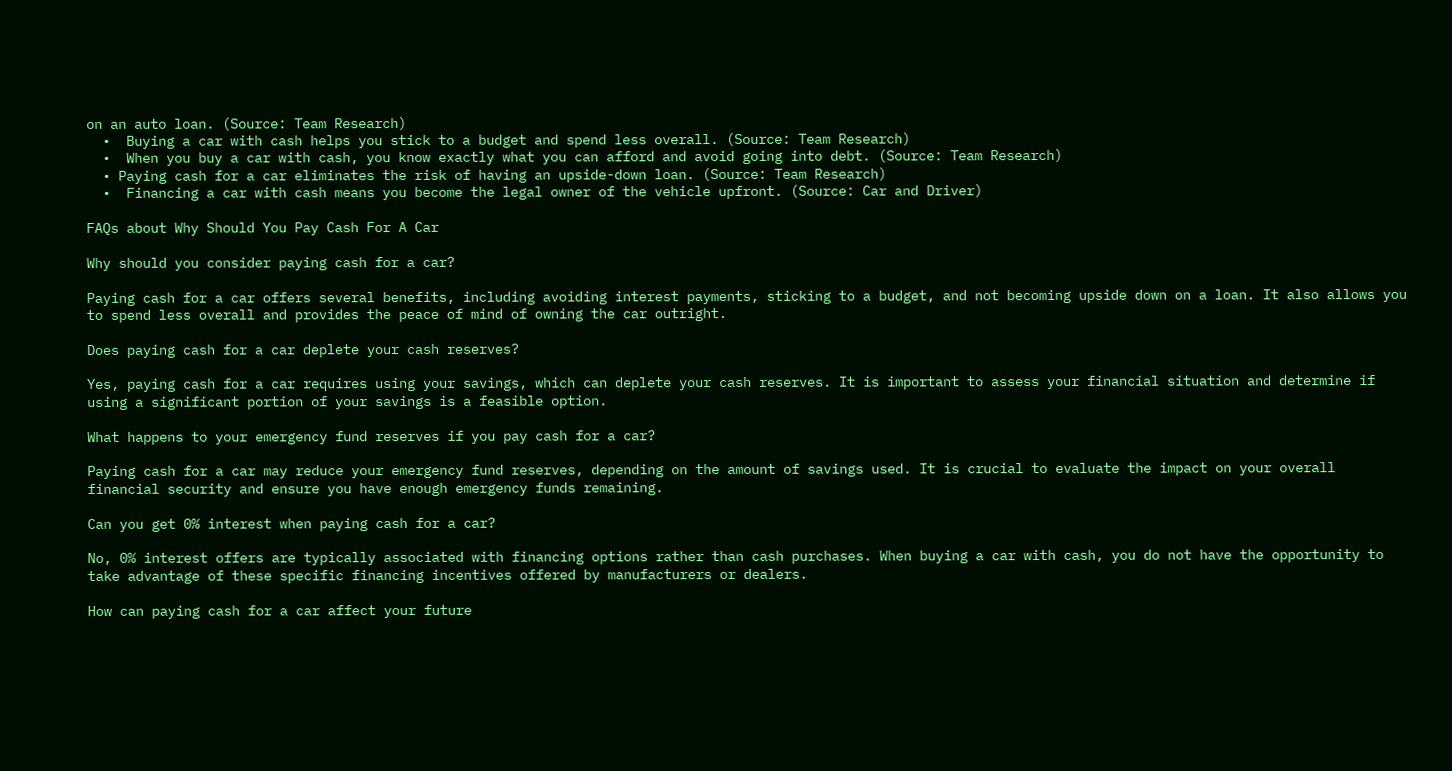on an auto loan. (Source: Team Research)
  •  Buying a car with cash helps you stick to a budget and spend less overall. (Source: Team Research)
  •  When you buy a car with cash, you know exactly what you can afford and avoid going into debt. (Source: Team Research)
  • Paying cash for a car eliminates the risk of having an upside-down loan. (Source: Team Research)
  •  Financing a car with cash means you become the legal owner of the vehicle upfront. (Source: Car and Driver)

FAQs about Why Should You Pay Cash For A Car

Why should you consider paying cash for a car?

Paying cash for a car offers several benefits, including avoiding interest payments, sticking to a budget, and not becoming upside down on a loan. It also allows you to spend less overall and provides the peace of mind of owning the car outright.

Does paying cash for a car deplete your cash reserves?

Yes, paying cash for a car requires using your savings, which can deplete your cash reserves. It is important to assess your financial situation and determine if using a significant portion of your savings is a feasible option.

What happens to your emergency fund reserves if you pay cash for a car?

Paying cash for a car may reduce your emergency fund reserves, depending on the amount of savings used. It is crucial to evaluate the impact on your overall financial security and ensure you have enough emergency funds remaining.

Can you get 0% interest when paying cash for a car?

No, 0% interest offers are typically associated with financing options rather than cash purchases. When buying a car with cash, you do not have the opportunity to take advantage of these specific financing incentives offered by manufacturers or dealers.

How can paying cash for a car affect your future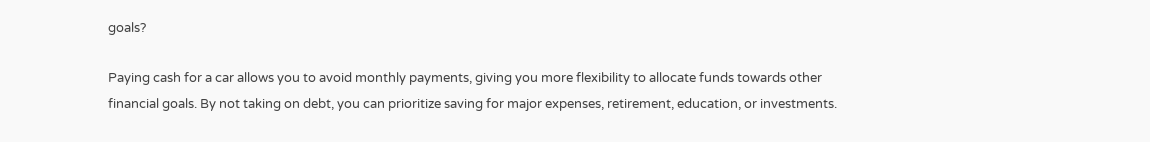goals?

Paying cash for a car allows you to avoid monthly payments, giving you more flexibility to allocate funds towards other financial goals. By not taking on debt, you can prioritize saving for major expenses, retirement, education, or investments.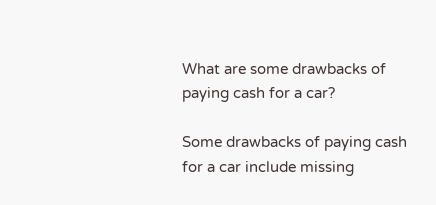What are some drawbacks of paying cash for a car?

Some drawbacks of paying cash for a car include missing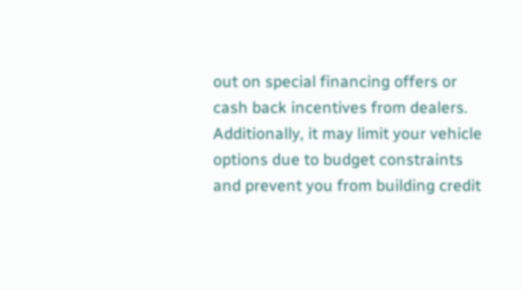out on special financing offers or cash back incentives from dealers. Additionally, it may limit your vehicle options due to budget constraints and prevent you from building credit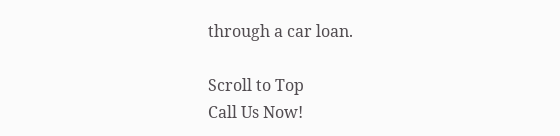through a car loan.

Scroll to Top
Call Us Now!